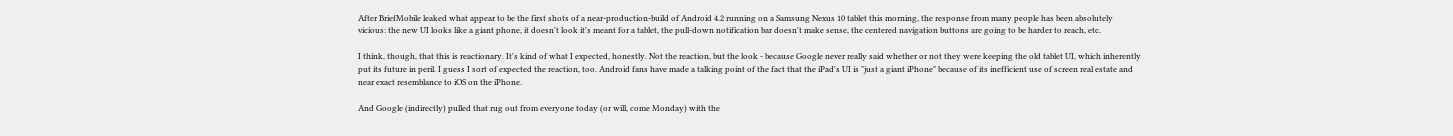After BriefMobile leaked what appear to be the first shots of a near-production-build of Android 4.2 running on a Samsung Nexus 10 tablet this morning, the response from many people has been absolutely vicious: the new UI looks like a giant phone, it doesn't look it's meant for a tablet, the pull-down notification bar doesn't make sense, the centered navigation buttons are going to be harder to reach, etc.

I think, though, that this is reactionary. It's kind of what I expected, honestly. Not the reaction, but the look - because Google never really said whether or not they were keeping the old tablet UI, which inherently put its future in peril. I guess I sort of expected the reaction, too. Android fans have made a talking point of the fact that the iPad's UI is "just a giant iPhone" because of its inefficient use of screen real estate and near exact resemblance to iOS on the iPhone.

And Google (indirectly) pulled that rug out from everyone today (or will, come Monday) with the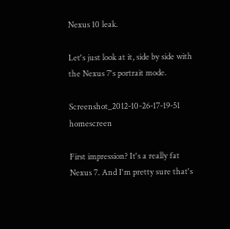Nexus 10 leak.

Let's just look at it, side by side with the Nexus 7's portrait mode.

Screenshot_2012-10-26-17-19-51 homescreen

First impression? It's a really fat Nexus 7. And I'm pretty sure that's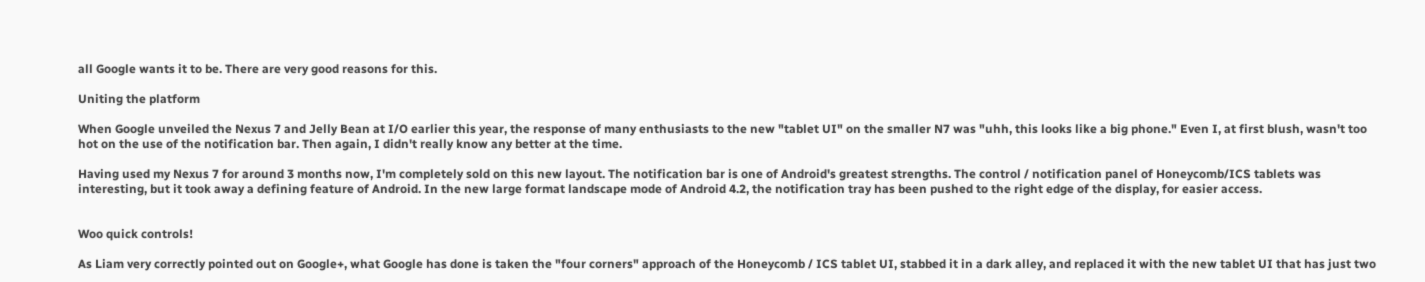all Google wants it to be. There are very good reasons for this.

Uniting the platform

When Google unveiled the Nexus 7 and Jelly Bean at I/O earlier this year, the response of many enthusiasts to the new "tablet UI" on the smaller N7 was "uhh, this looks like a big phone." Even I, at first blush, wasn't too hot on the use of the notification bar. Then again, I didn't really know any better at the time.

Having used my Nexus 7 for around 3 months now, I'm completely sold on this new layout. The notification bar is one of Android's greatest strengths. The control / notification panel of Honeycomb/ICS tablets was interesting, but it took away a defining feature of Android. In the new large format landscape mode of Android 4.2, the notification tray has been pushed to the right edge of the display, for easier access.


Woo quick controls!

As Liam very correctly pointed out on Google+, what Google has done is taken the "four corners" approach of the Honeycomb / ICS tablet UI, stabbed it in a dark alley, and replaced it with the new tablet UI that has just two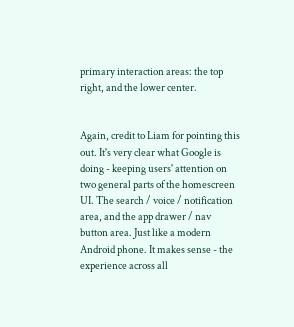primary interaction areas: the top right, and the lower center.


Again, credit to Liam for pointing this out. It's very clear what Google is doing - keeping users' attention on two general parts of the homescreen UI. The search / voice / notification area, and the app drawer / nav button area. Just like a modern Android phone. It makes sense - the experience across all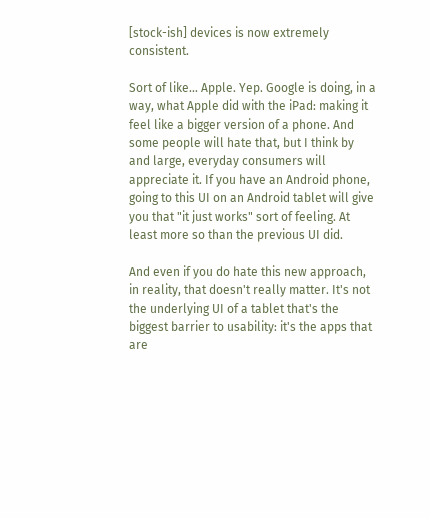[stock-ish] devices is now extremely consistent.

Sort of like... Apple. Yep. Google is doing, in a way, what Apple did with the iPad: making it feel like a bigger version of a phone. And some people will hate that, but I think by and large, everyday consumers will appreciate it. If you have an Android phone, going to this UI on an Android tablet will give you that "it just works" sort of feeling. At least more so than the previous UI did.

And even if you do hate this new approach, in reality, that doesn't really matter. It's not the underlying UI of a tablet that's the biggest barrier to usability: it's the apps that are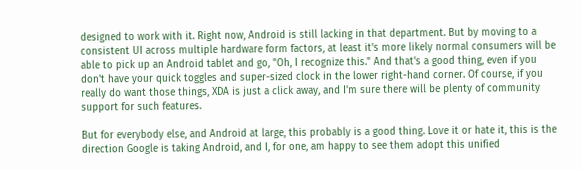designed to work with it. Right now, Android is still lacking in that department. But by moving to a consistent UI across multiple hardware form factors, at least it's more likely normal consumers will be able to pick up an Android tablet and go, "Oh, I recognize this." And that's a good thing, even if you don't have your quick toggles and super-sized clock in the lower right-hand corner. Of course, if you really do want those things, XDA is just a click away, and I'm sure there will be plenty of community support for such features.

But for everybody else, and Android at large, this probably is a good thing. Love it or hate it, this is the direction Google is taking Android, and I, for one, am happy to see them adopt this unified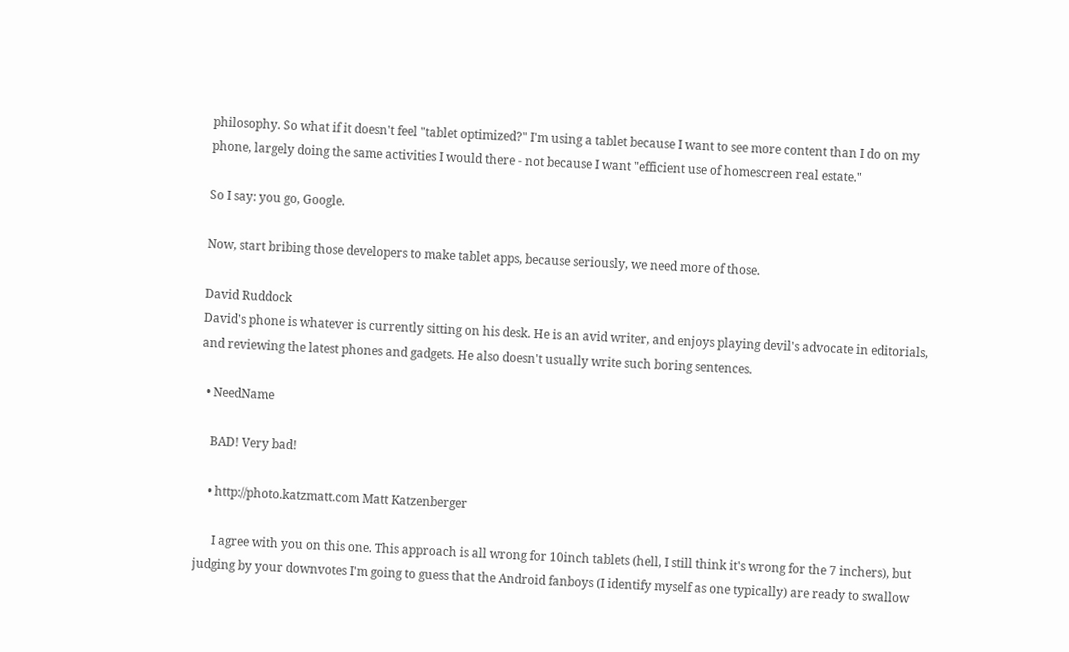philosophy. So what if it doesn't feel "tablet optimized?" I'm using a tablet because I want to see more content than I do on my phone, largely doing the same activities I would there - not because I want "efficient use of homescreen real estate."

So I say: you go, Google.

Now, start bribing those developers to make tablet apps, because seriously, we need more of those.

David Ruddock
David's phone is whatever is currently sitting on his desk. He is an avid writer, and enjoys playing devil's advocate in editorials, and reviewing the latest phones and gadgets. He also doesn't usually write such boring sentences.

  • NeedName

    BAD! Very bad!

    • http://photo.katzmatt.com Matt Katzenberger

      I agree with you on this one. This approach is all wrong for 10inch tablets (hell, I still think it's wrong for the 7 inchers), but judging by your downvotes I'm going to guess that the Android fanboys (I identify myself as one typically) are ready to swallow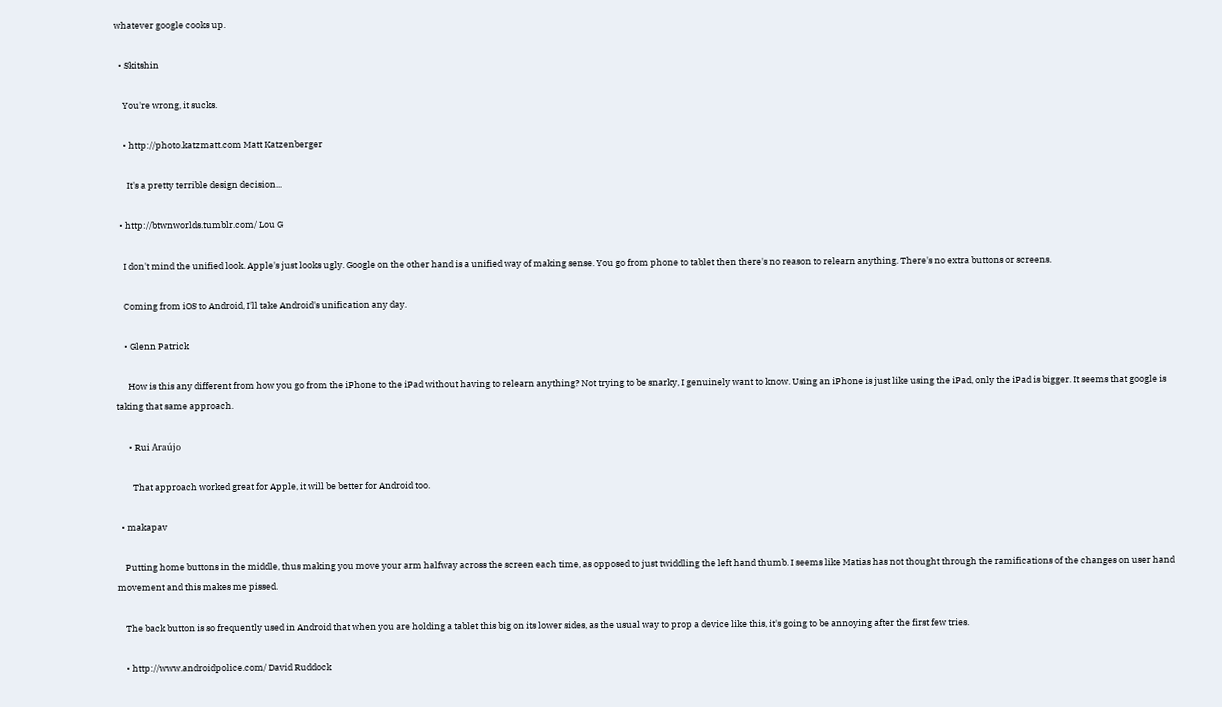whatever google cooks up.

  • Skitshin

    You're wrong, it sucks.

    • http://photo.katzmatt.com Matt Katzenberger

      It's a pretty terrible design decision...

  • http://btwnworlds.tumblr.com/ Lou G

    I don't mind the unified look. Apple's just looks ugly. Google on the other hand is a unified way of making sense. You go from phone to tablet then there's no reason to relearn anything. There's no extra buttons or screens.

    Coming from iOS to Android, I'll take Android's unification any day.

    • Glenn Patrick

      How is this any different from how you go from the iPhone to the iPad without having to relearn anything? Not trying to be snarky, I genuinely want to know. Using an iPhone is just like using the iPad, only the iPad is bigger. It seems that google is taking that same approach.

      • Rui Araújo

        That approach worked great for Apple, it will be better for Android too.

  • makapav

    Putting home buttons in the middle, thus making you move your arm halfway across the screen each time, as opposed to just twiddling the left hand thumb. I seems like Matias has not thought through the ramifications of the changes on user hand movement and this makes me pissed.

    The back button is so frequently used in Android that when you are holding a tablet this big on its lower sides, as the usual way to prop a device like this, it's going to be annoying after the first few tries.

    • http://www.androidpolice.com/ David Ruddock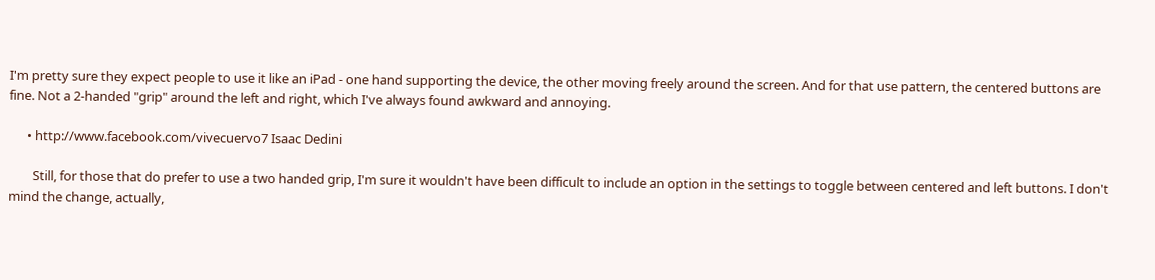I'm pretty sure they expect people to use it like an iPad - one hand supporting the device, the other moving freely around the screen. And for that use pattern, the centered buttons are fine. Not a 2-handed "grip" around the left and right, which I've always found awkward and annoying.

      • http://www.facebook.com/vivecuervo7 Isaac Dedini

        Still, for those that do prefer to use a two handed grip, I'm sure it wouldn't have been difficult to include an option in the settings to toggle between centered and left buttons. I don't mind the change, actually,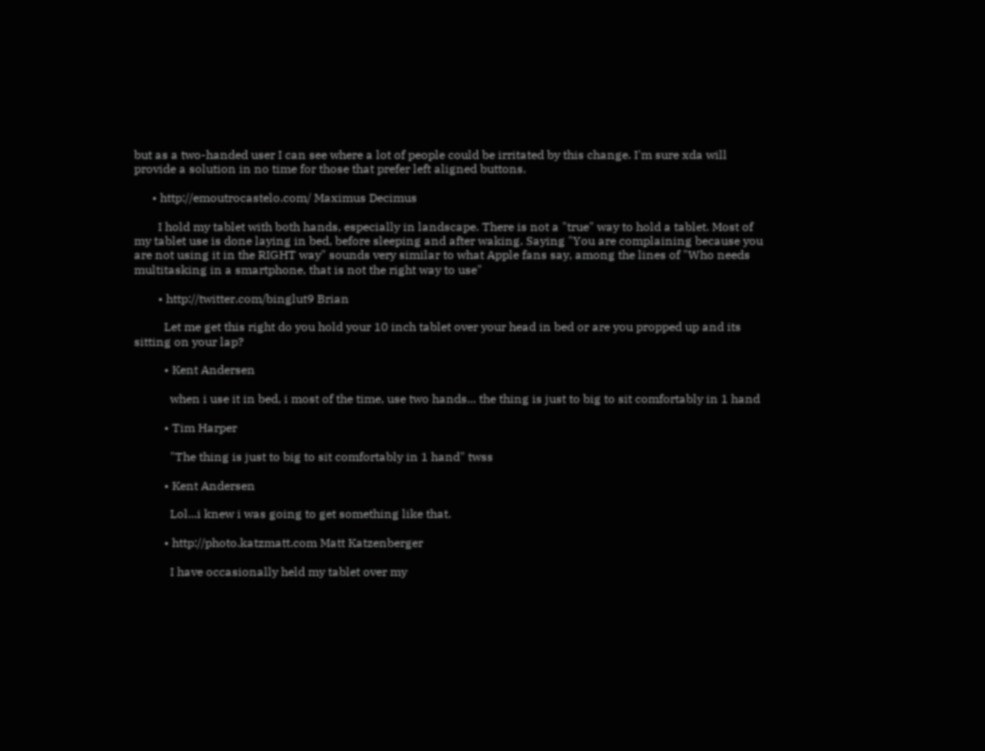but as a two-handed user I can see where a lot of people could be irritated by this change. I'm sure xda will provide a solution in no time for those that prefer left aligned buttons.

      • http://emoutrocastelo.com/ Maximus Decimus

        I hold my tablet with both hands, especially in landscape. There is not a "true" way to hold a tablet. Most of my tablet use is done laying in bed, before sleeping and after waking. Saying "You are complaining because you are not using it in the RIGHT way" sounds very similar to what Apple fans say, among the lines of "Who needs multitasking in a smartphone, that is not the right way to use"

        • http://twitter.com/binglut9 Brian

          Let me get this right do you hold your 10 inch tablet over your head in bed or are you propped up and its sitting on your lap?

          • Kent Andersen

            when i use it in bed, i most of the time, use two hands... the thing is just to big to sit comfortably in 1 hand

          • Tim Harper

            "The thing is just to big to sit comfortably in 1 hand" twss

          • Kent Andersen

            Lol...i knew i was going to get something like that.

          • http://photo.katzmatt.com Matt Katzenberger

            I have occasionally held my tablet over my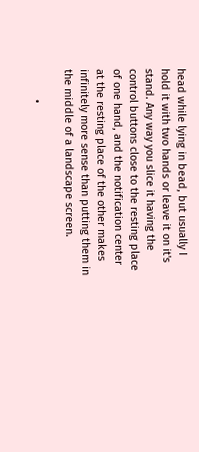head while lying in bead, but usually I hold it with two hands or leave it on it's stand. Any way you slice it having the control buttons close to the resting place of one hand, and the notification center at the resting place of the other makes infinitely more sense than putting them in the middle of a landscape screen.

          •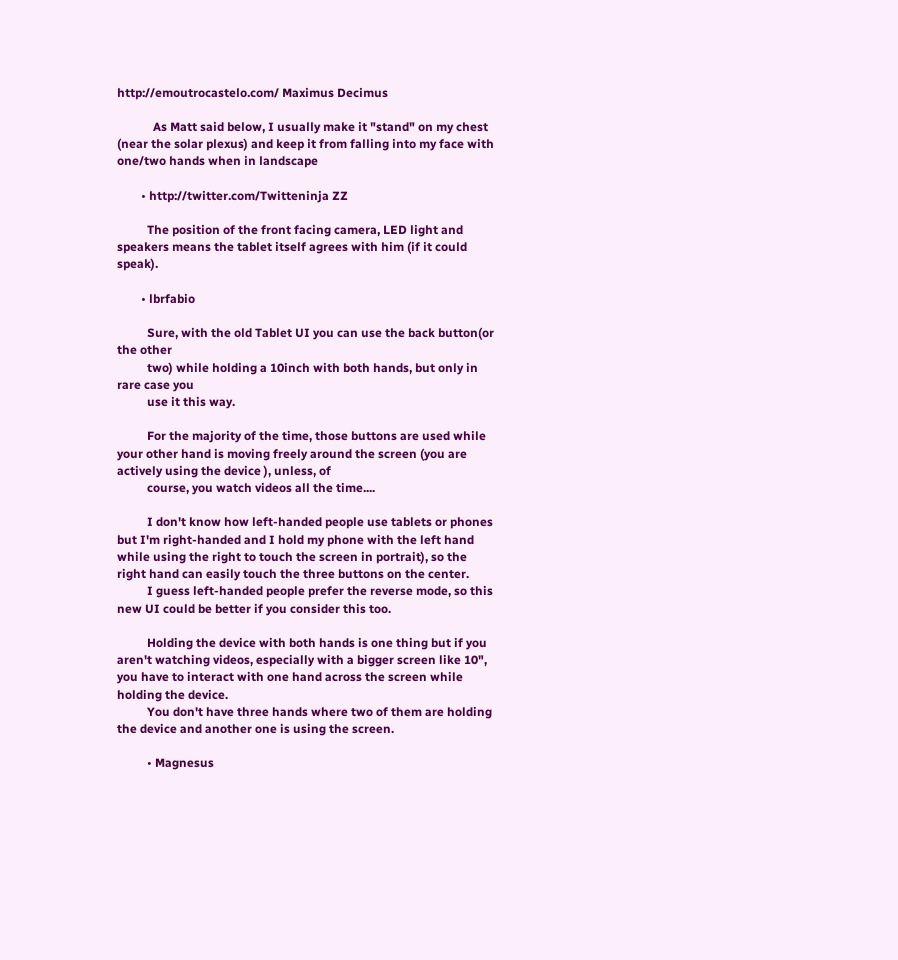http://emoutrocastelo.com/ Maximus Decimus

            As Matt said below, I usually make it "stand" on my chest (near the solar plexus) and keep it from falling into my face with one/two hands when in landscape

        • http://twitter.com/Twitteninja ZZ

          The position of the front facing camera, LED light and speakers means the tablet itself agrees with him (if it could speak).

        • lbrfabio

          Sure, with the old Tablet UI you can use the back button(or the other
          two) while holding a 10inch with both hands, but only in rare case you
          use it this way.

          For the majority of the time, those buttons are used while your other hand is moving freely around the screen (you are actively using the device ), unless, of
          course, you watch videos all the time....

          I don't know how left-handed people use tablets or phones but I'm right-handed and I hold my phone with the left hand while using the right to touch the screen in portrait), so the right hand can easily touch the three buttons on the center.
          I guess left-handed people prefer the reverse mode, so this new UI could be better if you consider this too.

          Holding the device with both hands is one thing but if you aren't watching videos, especially with a bigger screen like 10", you have to interact with one hand across the screen while holding the device.
          You don't have three hands where two of them are holding the device and another one is using the screen.

          • Magnesus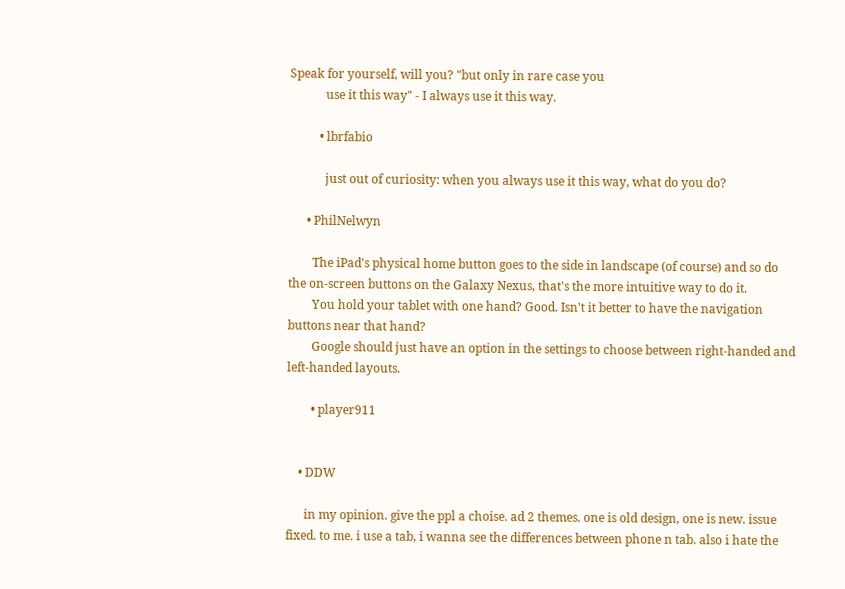Speak for yourself, will you? "but only in rare case you
            use it this way" - I always use it this way.

          • lbrfabio

            just out of curiosity: when you always use it this way, what do you do?

      • PhilNelwyn

        The iPad's physical home button goes to the side in landscape (of course) and so do the on-screen buttons on the Galaxy Nexus, that's the more intuitive way to do it.
        You hold your tablet with one hand? Good. Isn't it better to have the navigation buttons near that hand?
        Google should just have an option in the settings to choose between right-handed and left-handed layouts.

        • player911


    • DDW

      in my opinion. give the ppl a choise. ad 2 themes. one is old design, one is new. issue fixed. to me. i use a tab, i wanna see the differences between phone n tab. also i hate the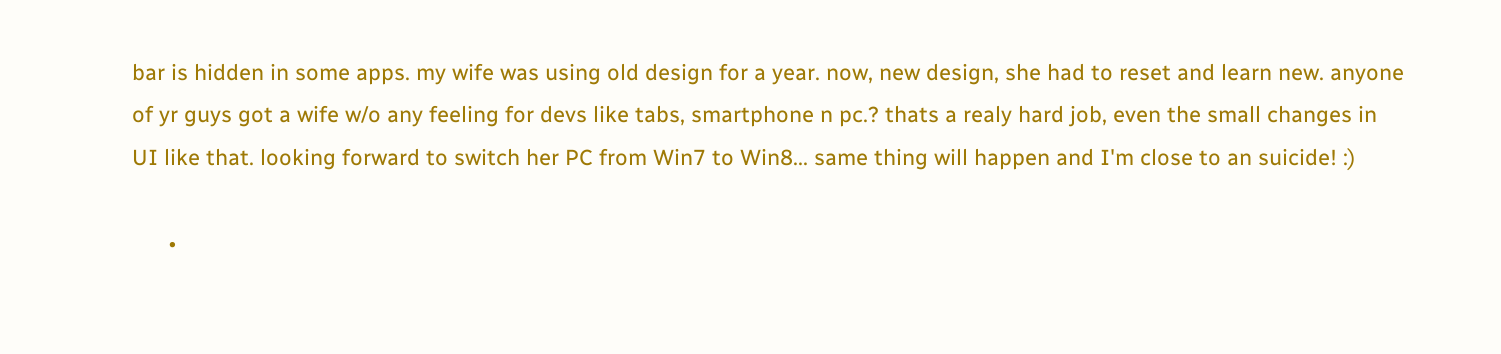bar is hidden in some apps. my wife was using old design for a year. now, new design, she had to reset and learn new. anyone of yr guys got a wife w/o any feeling for devs like tabs, smartphone n pc.? thats a realy hard job, even the small changes in UI like that. looking forward to switch her PC from Win7 to Win8... same thing will happen and I'm close to an suicide! :)

      •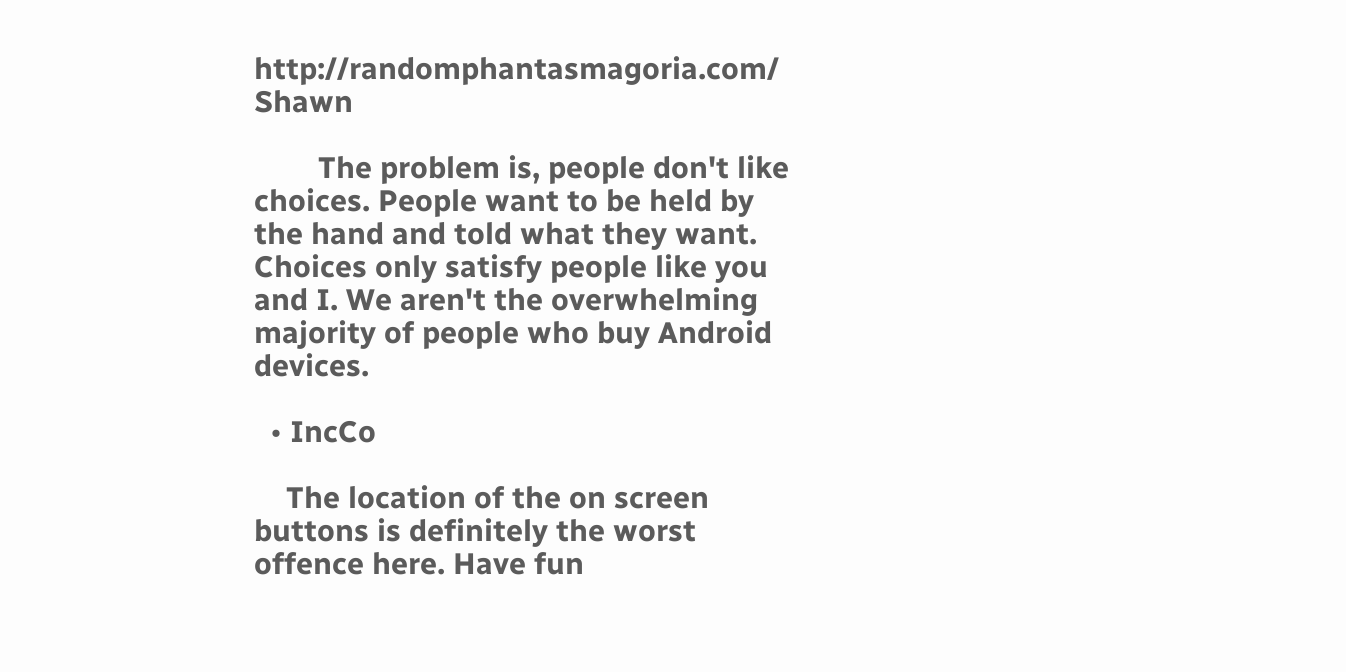http://randomphantasmagoria.com/ Shawn

        The problem is, people don't like choices. People want to be held by the hand and told what they want. Choices only satisfy people like you and I. We aren't the overwhelming majority of people who buy Android devices.

  • IncCo

    The location of the on screen buttons is definitely the worst offence here. Have fun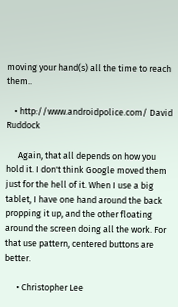moving your hand(s) all the time to reach them..

    • http://www.androidpolice.com/ David Ruddock

      Again, that all depends on how you hold it. I don't think Google moved them just for the hell of it. When I use a big tablet, I have one hand around the back propping it up, and the other floating around the screen doing all the work. For that use pattern, centered buttons are better.

      • Christopher Lee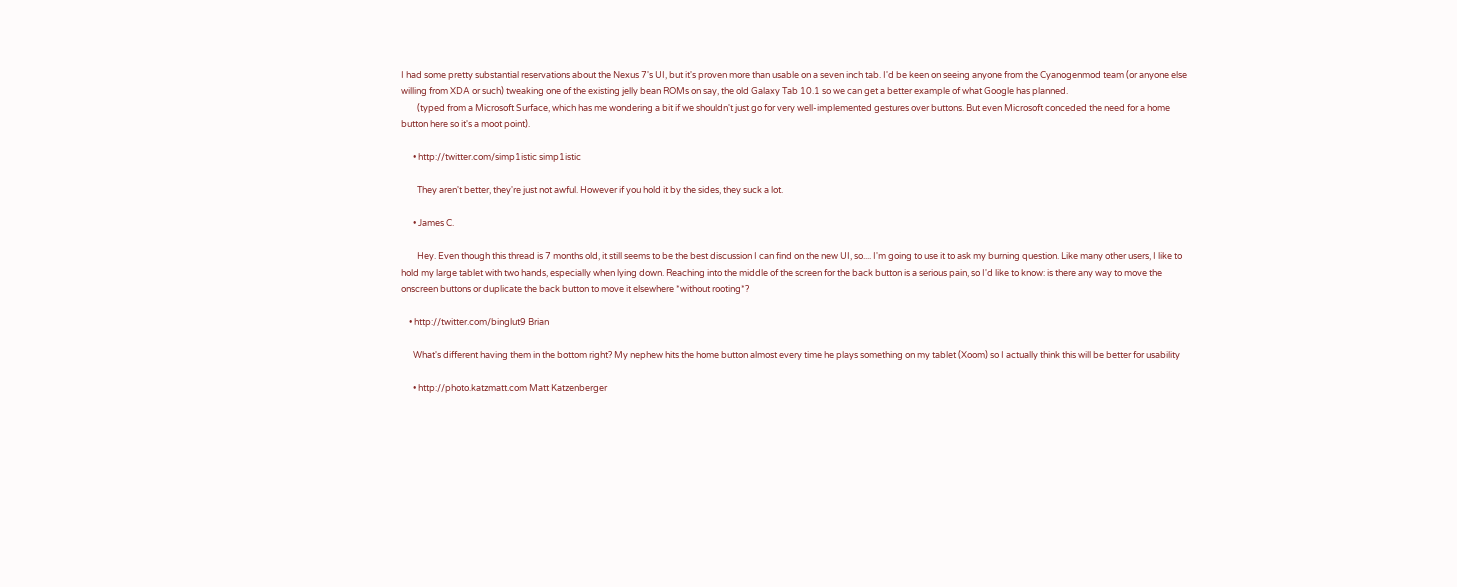I had some pretty substantial reservations about the Nexus 7's UI, but it's proven more than usable on a seven inch tab. I'd be keen on seeing anyone from the Cyanogenmod team (or anyone else willing from XDA or such) tweaking one of the existing jelly bean ROMs on say, the old Galaxy Tab 10.1 so we can get a better example of what Google has planned.
        (typed from a Microsoft Surface, which has me wondering a bit if we shouldn't just go for very well-implemented gestures over buttons. But even Microsoft conceded the need for a home button here so it's a moot point).

      • http://twitter.com/simp1istic simp1istic

        They aren't better, they're just not awful. However if you hold it by the sides, they suck a lot.

      • James C.

        Hey. Even though this thread is 7 months old, it still seems to be the best discussion I can find on the new UI, so.... I'm going to use it to ask my burning question. Like many other users, I like to hold my large tablet with two hands, especially when lying down. Reaching into the middle of the screen for the back button is a serious pain, so I'd like to know: is there any way to move the onscreen buttons or duplicate the back button to move it elsewhere *without rooting*?

    • http://twitter.com/binglut9 Brian

      What's different having them in the bottom right? My nephew hits the home button almost every time he plays something on my tablet (Xoom) so I actually think this will be better for usability

      • http://photo.katzmatt.com Matt Katzenberger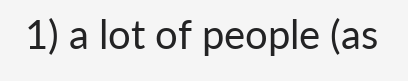1) a lot of people (as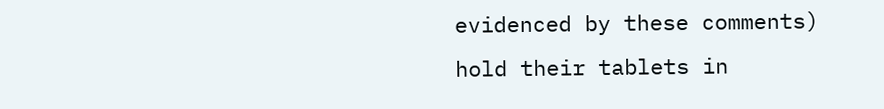evidenced by these comments) hold their tablets in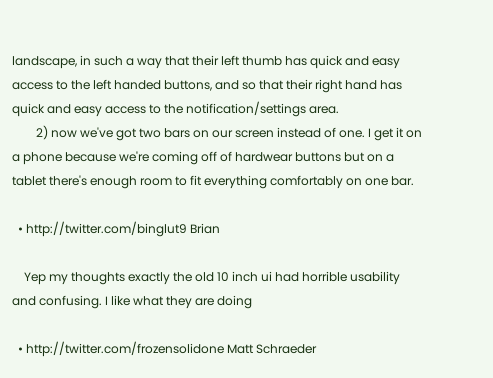landscape, in such a way that their left thumb has quick and easy access to the left handed buttons, and so that their right hand has quick and easy access to the notification/settings area.
        2) now we've got two bars on our screen instead of one. I get it on a phone because we're coming off of hardwear buttons but on a tablet there's enough room to fit everything comfortably on one bar.

  • http://twitter.com/binglut9 Brian

    Yep my thoughts exactly the old 10 inch ui had horrible usability and confusing. I like what they are doing

  • http://twitter.com/frozensolidone Matt Schraeder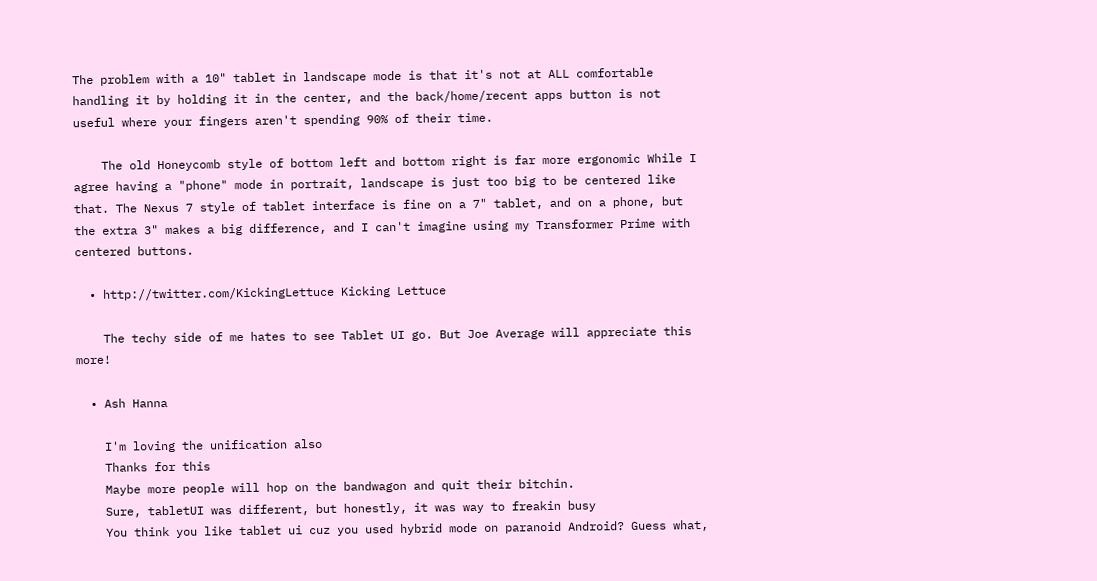The problem with a 10" tablet in landscape mode is that it's not at ALL comfortable handling it by holding it in the center, and the back/home/recent apps button is not useful where your fingers aren't spending 90% of their time.

    The old Honeycomb style of bottom left and bottom right is far more ergonomic While I agree having a "phone" mode in portrait, landscape is just too big to be centered like that. The Nexus 7 style of tablet interface is fine on a 7" tablet, and on a phone, but the extra 3" makes a big difference, and I can't imagine using my Transformer Prime with centered buttons.

  • http://twitter.com/KickingLettuce Kicking Lettuce

    The techy side of me hates to see Tablet UI go. But Joe Average will appreciate this more!

  • Ash Hanna

    I'm loving the unification also
    Thanks for this
    Maybe more people will hop on the bandwagon and quit their bitchin.
    Sure, tabletUI was different, but honestly, it was way to freakin busy
    You think you like tablet ui cuz you used hybrid mode on paranoid Android? Guess what,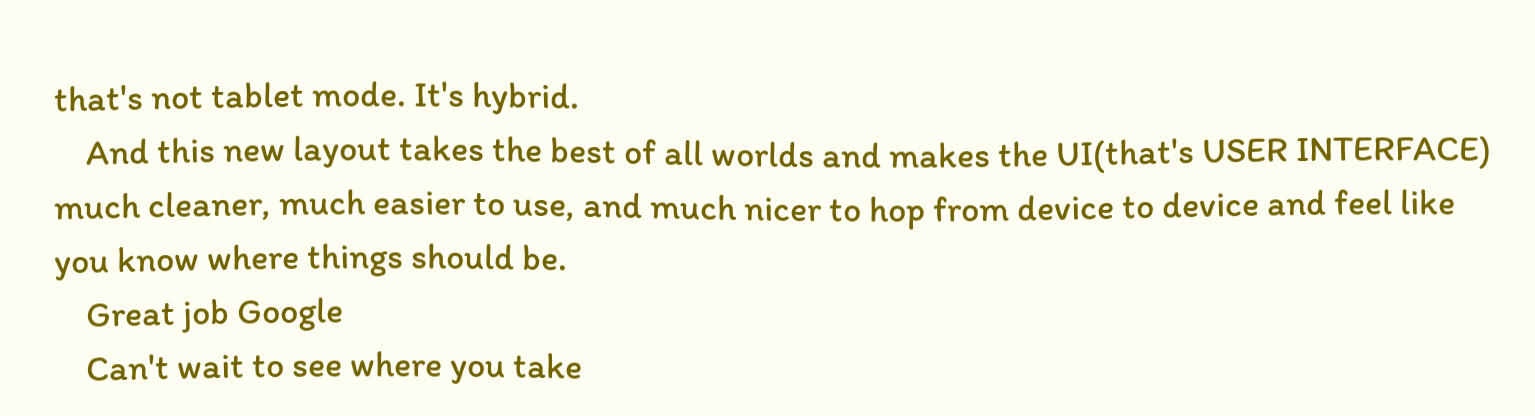that's not tablet mode. It's hybrid.
    And this new layout takes the best of all worlds and makes the UI(that's USER INTERFACE) much cleaner, much easier to use, and much nicer to hop from device to device and feel like you know where things should be.
    Great job Google
    Can't wait to see where you take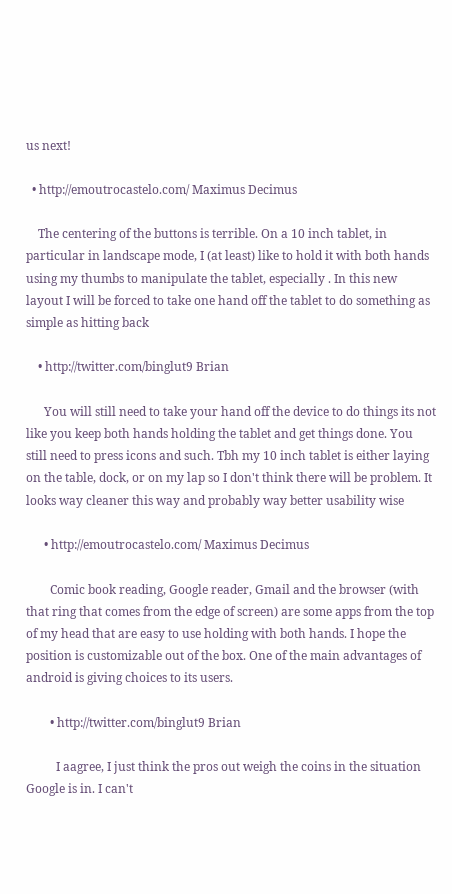us next!

  • http://emoutrocastelo.com/ Maximus Decimus

    The centering of the buttons is terrible. On a 10 inch tablet, in particular in landscape mode, I (at least) like to hold it with both hands using my thumbs to manipulate the tablet, especially . In this new layout I will be forced to take one hand off the tablet to do something as simple as hitting back

    • http://twitter.com/binglut9 Brian

      You will still need to take your hand off the device to do things its not like you keep both hands holding the tablet and get things done. You still need to press icons and such. Tbh my 10 inch tablet is either laying on the table, dock, or on my lap so I don't think there will be problem. It looks way cleaner this way and probably way better usability wise

      • http://emoutrocastelo.com/ Maximus Decimus

        Comic book reading, Google reader, Gmail and the browser (with that ring that comes from the edge of screen) are some apps from the top of my head that are easy to use holding with both hands. I hope the position is customizable out of the box. One of the main advantages of android is giving choices to its users.

        • http://twitter.com/binglut9 Brian

          I aagree, I just think the pros out weigh the coins in the situation Google is in. I can't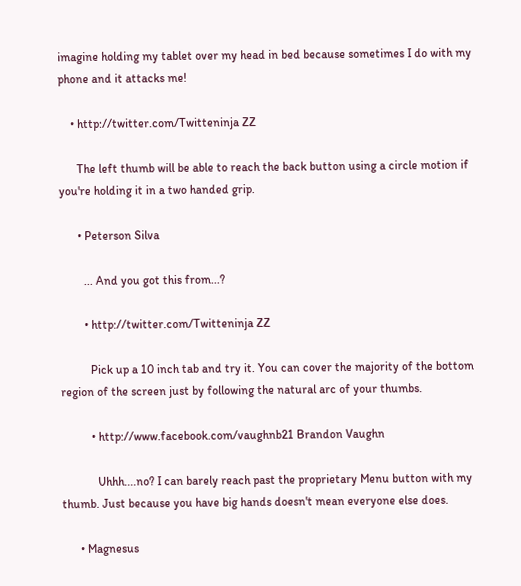imagine holding my tablet over my head in bed because sometimes I do with my phone and it attacks me!

    • http://twitter.com/Twitteninja ZZ

      The left thumb will be able to reach the back button using a circle motion if you're holding it in a two handed grip.

      • Peterson Silva

        ... And you got this from...?

        • http://twitter.com/Twitteninja ZZ

          Pick up a 10 inch tab and try it. You can cover the majority of the bottom region of the screen just by following the natural arc of your thumbs.

          • http://www.facebook.com/vaughnb21 Brandon Vaughn

            Uhhh....no? I can barely reach past the proprietary Menu button with my thumb. Just because you have big hands doesn't mean everyone else does.

      • Magnesus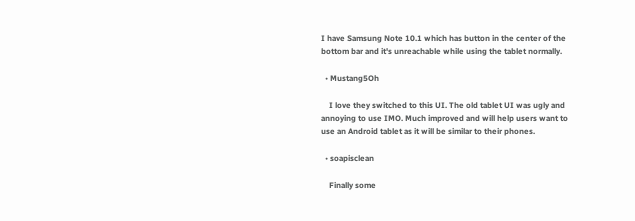I have Samsung Note 10.1 which has button in the center of the bottom bar and it's unreachable while using the tablet normally.

  • Mustang5Oh

    I love they switched to this UI. The old tablet UI was ugly and annoying to use IMO. Much improved and will help users want to use an Android tablet as it will be similar to their phones.

  • soapisclean

    Finally some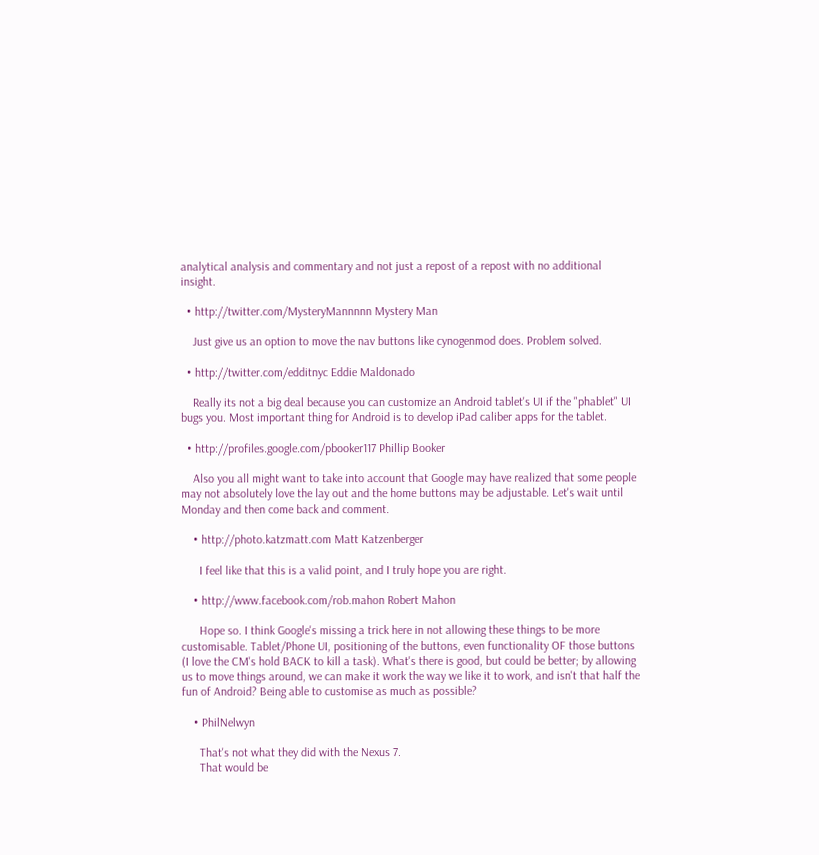analytical analysis and commentary and not just a repost of a repost with no additional insight.

  • http://twitter.com/MysteryMannnnn Mystery Man

    Just give us an option to move the nav buttons like cynogenmod does. Problem solved.

  • http://twitter.com/edditnyc Eddie Maldonado

    Really its not a big deal because you can customize an Android tablet's UI if the "phablet" UI bugs you. Most important thing for Android is to develop iPad caliber apps for the tablet.

  • http://profiles.google.com/pbooker117 Phillip Booker

    Also you all might want to take into account that Google may have realized that some people may not absolutely love the lay out and the home buttons may be adjustable. Let's wait until Monday and then come back and comment.

    • http://photo.katzmatt.com Matt Katzenberger

      I feel like that this is a valid point, and I truly hope you are right.

    • http://www.facebook.com/rob.mahon Robert Mahon

      Hope so. I think Google's missing a trick here in not allowing these things to be more customisable. Tablet/Phone UI, positioning of the buttons, even functionality OF those buttons (I love the CM's hold BACK to kill a task). What's there is good, but could be better; by allowing us to move things around, we can make it work the way we like it to work, and isn't that half the fun of Android? Being able to customise as much as possible?

    • PhilNelwyn

      That's not what they did with the Nexus 7.
      That would be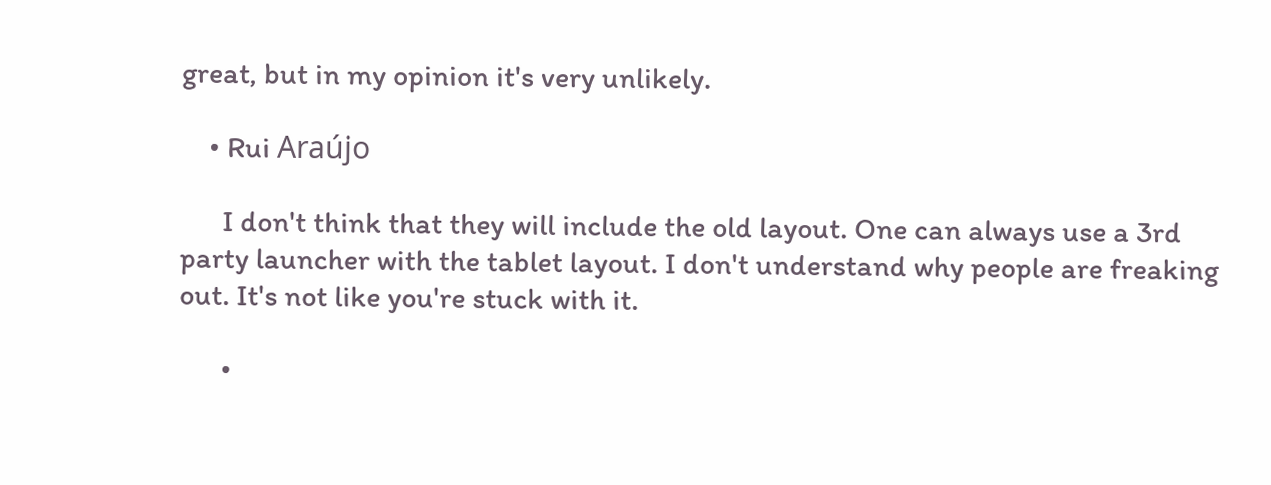great, but in my opinion it's very unlikely.

    • Rui Araújo

      I don't think that they will include the old layout. One can always use a 3rd party launcher with the tablet layout. I don't understand why people are freaking out. It's not like you're stuck with it.

      •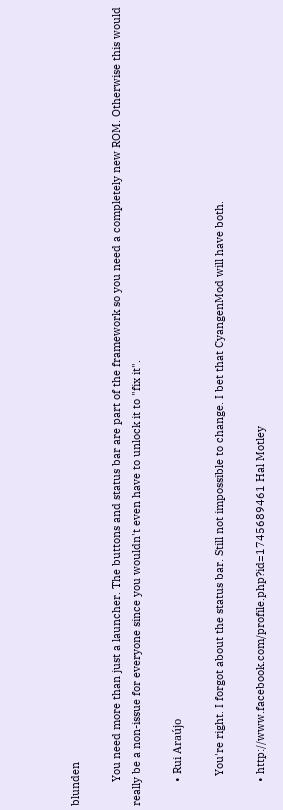blunden

        You need more than just a launcher. The buttons and status bar are part of the framework so you need a completely new ROM. Otherwise this would really be a non-issue for everyone since you wouldn't even have to unlock it to "fix it".

        • Rui Araújo

          You're right. I forgot about the status bar. Still not impossible to change. I bet that CyangenMod will have both.

        • http://www.facebook.com/profile.php?id=1745689461 Hal Motley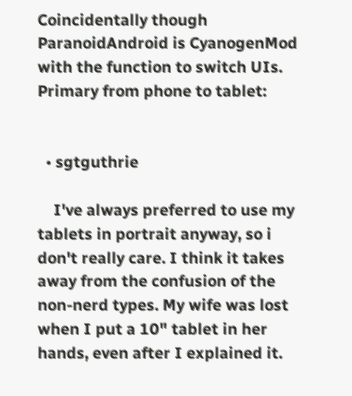Coincidentally though ParanoidAndroid is CyanogenMod with the function to switch UIs. Primary from phone to tablet:


  • sgtguthrie

    I've always preferred to use my tablets in portrait anyway, so i don't really care. I think it takes away from the confusion of the non-nerd types. My wife was lost when I put a 10" tablet in her hands, even after I explained it.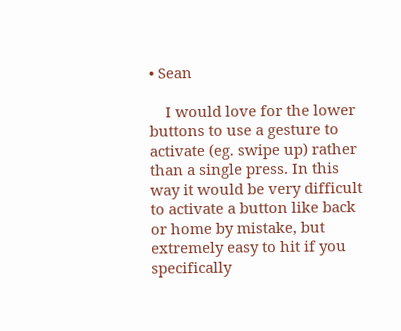• Sean

    I would love for the lower buttons to use a gesture to activate (eg. swipe up) rather than a single press. In this way it would be very difficult to activate a button like back or home by mistake, but extremely easy to hit if you specifically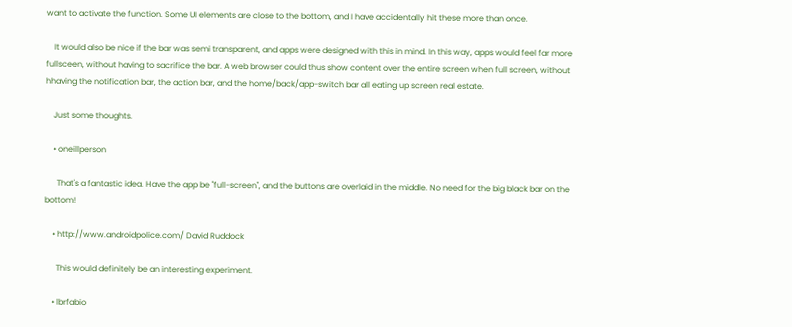want to activate the function. Some UI elements are close to the bottom, and I have accidentally hit these more than once.

    It would also be nice if the bar was semi transparent, and apps were designed with this in mind. In this way, apps would feel far more fullsceen, without having to sacrifice the bar. A web browser could thus show content over the entire screen when full screen, without hhaving the notification bar, the action bar, and the home/back/app-switch bar all eating up screen real estate.

    Just some thoughts.

    • oneillperson

      That's a fantastic idea. Have the app be "full-screen", and the buttons are overlaid in the middle. No need for the big black bar on the bottom!

    • http://www.androidpolice.com/ David Ruddock

      This would definitely be an interesting experiment.

    • lbrfabio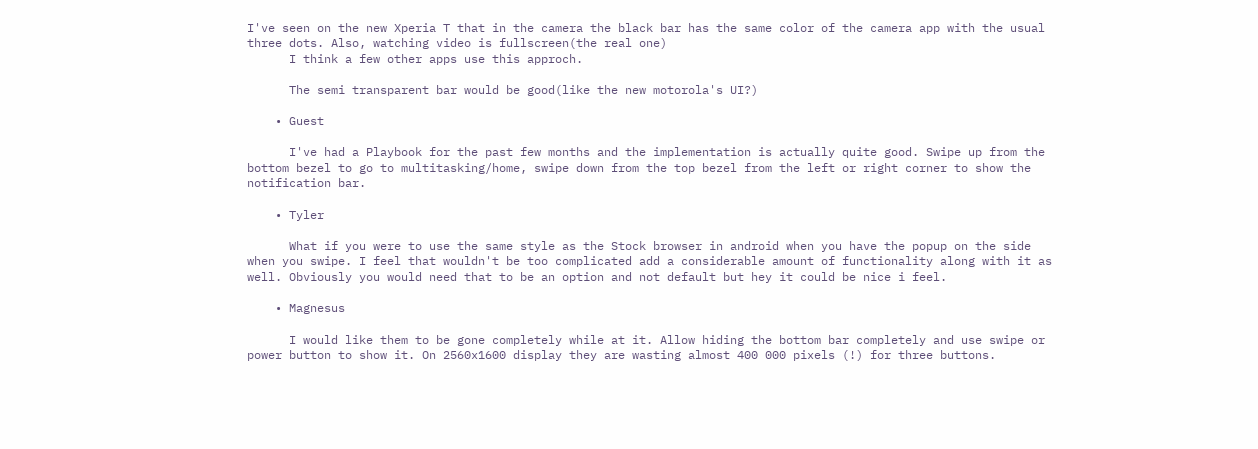I've seen on the new Xperia T that in the camera the black bar has the same color of the camera app with the usual three dots. Also, watching video is fullscreen(the real one)
      I think a few other apps use this approch.

      The semi transparent bar would be good(like the new motorola's UI?)

    • Guest

      I've had a Playbook for the past few months and the implementation is actually quite good. Swipe up from the bottom bezel to go to multitasking/home, swipe down from the top bezel from the left or right corner to show the notification bar.

    • Tyler

      What if you were to use the same style as the Stock browser in android when you have the popup on the side when you swipe. I feel that wouldn't be too complicated add a considerable amount of functionality along with it as well. Obviously you would need that to be an option and not default but hey it could be nice i feel.

    • Magnesus

      I would like them to be gone completely while at it. Allow hiding the bottom bar completely and use swipe or power button to show it. On 2560x1600 display they are wasting almost 400 000 pixels (!) for three buttons.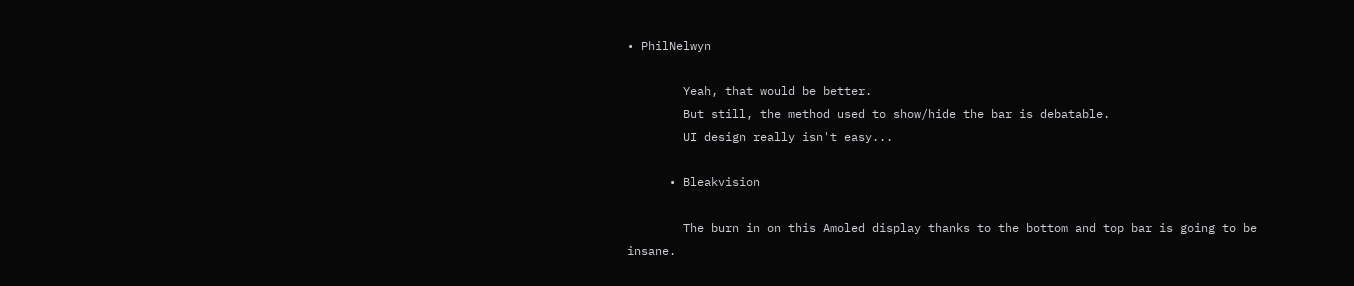• PhilNelwyn

        Yeah, that would be better.
        But still, the method used to show/hide the bar is debatable.
        UI design really isn't easy...

      • Bleakvision

        The burn in on this Amoled display thanks to the bottom and top bar is going to be insane.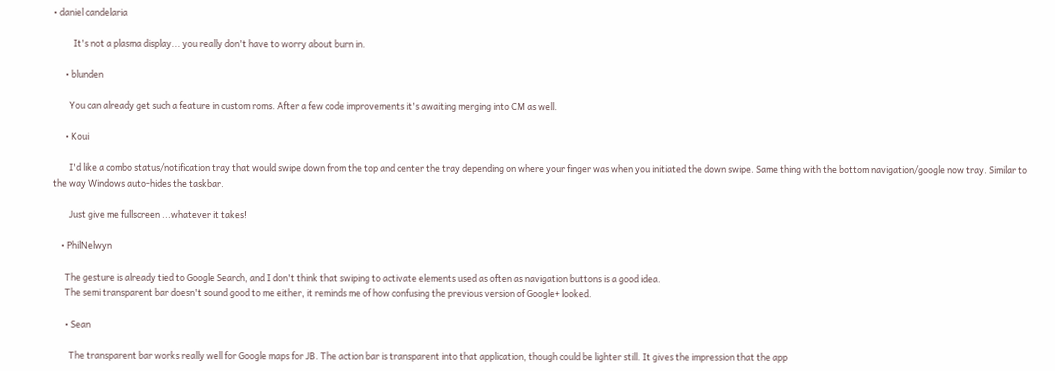• daniel candelaria

          It's not a plasma display... you really don't have to worry about burn in.

      • blunden

        You can already get such a feature in custom roms. After a few code improvements it's awaiting merging into CM as well.

      • Koui

        I'd like a combo status/notification tray that would swipe down from the top and center the tray depending on where your finger was when you initiated the down swipe. Same thing with the bottom navigation/google now tray. Similar to the way Windows auto-hides the taskbar.

        Just give me fullscreen ...whatever it takes!

    • PhilNelwyn

      The gesture is already tied to Google Search, and I don't think that swiping to activate elements used as often as navigation buttons is a good idea.
      The semi transparent bar doesn't sound good to me either, it reminds me of how confusing the previous version of Google+ looked.

      • Sean

        The transparent bar works really well for Google maps for JB. The action bar is transparent into that application, though could be lighter still. It gives the impression that the app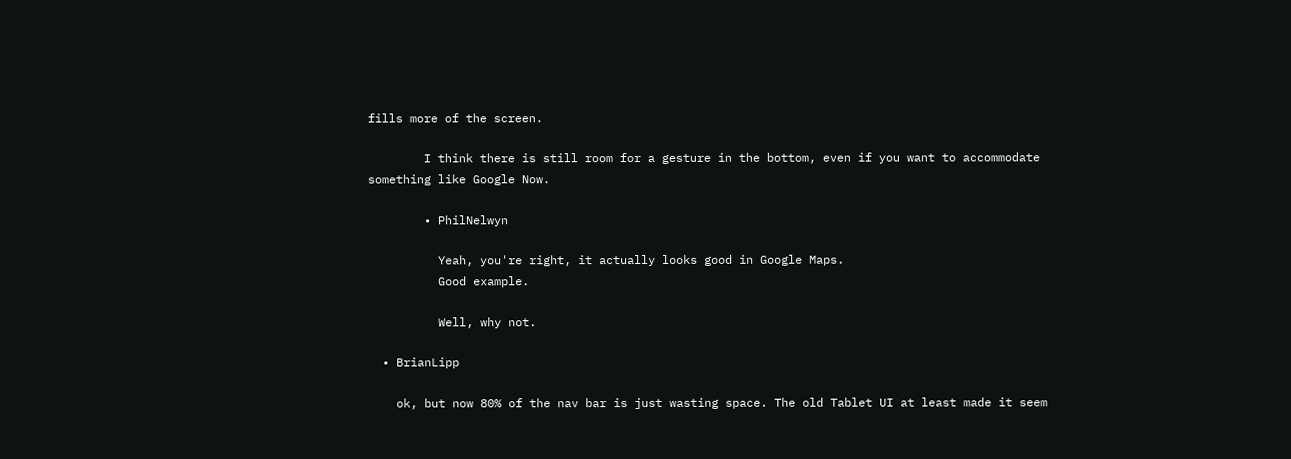fills more of the screen.

        I think there is still room for a gesture in the bottom, even if you want to accommodate something like Google Now.

        • PhilNelwyn

          Yeah, you're right, it actually looks good in Google Maps.
          Good example.

          Well, why not.

  • BrianLipp

    ok, but now 80% of the nav bar is just wasting space. The old Tablet UI at least made it seem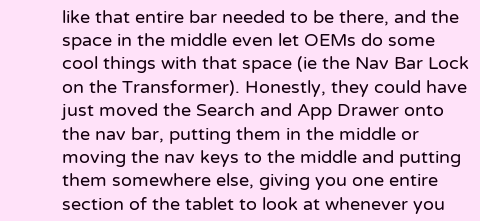like that entire bar needed to be there, and the space in the middle even let OEMs do some cool things with that space (ie the Nav Bar Lock on the Transformer). Honestly, they could have just moved the Search and App Drawer onto the nav bar, putting them in the middle or moving the nav keys to the middle and putting them somewhere else, giving you one entire section of the tablet to look at whenever you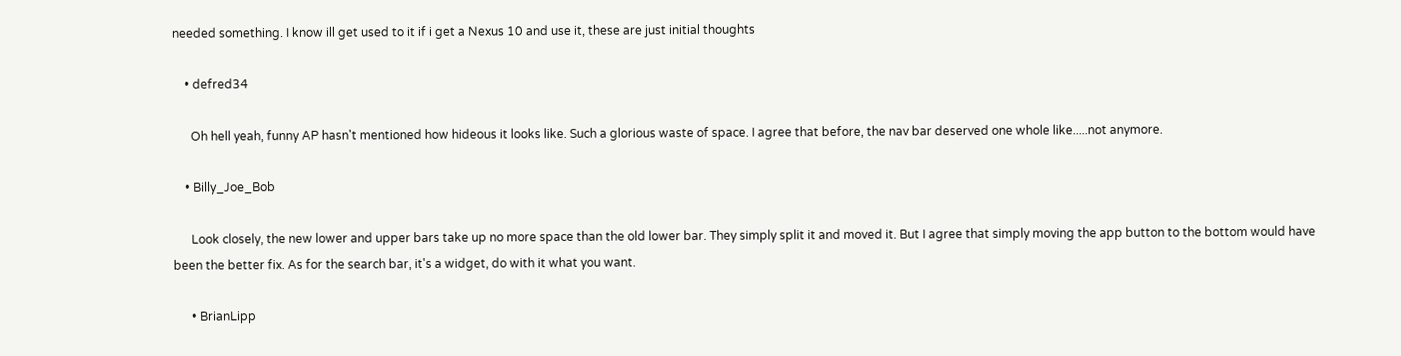needed something. I know ill get used to it if i get a Nexus 10 and use it, these are just initial thoughts

    • defred34

      Oh hell yeah, funny AP hasn't mentioned how hideous it looks like. Such a glorious waste of space. I agree that before, the nav bar deserved one whole like.....not anymore.

    • Billy_Joe_Bob

      Look closely, the new lower and upper bars take up no more space than the old lower bar. They simply split it and moved it. But I agree that simply moving the app button to the bottom would have been the better fix. As for the search bar, it's a widget, do with it what you want.

      • BrianLipp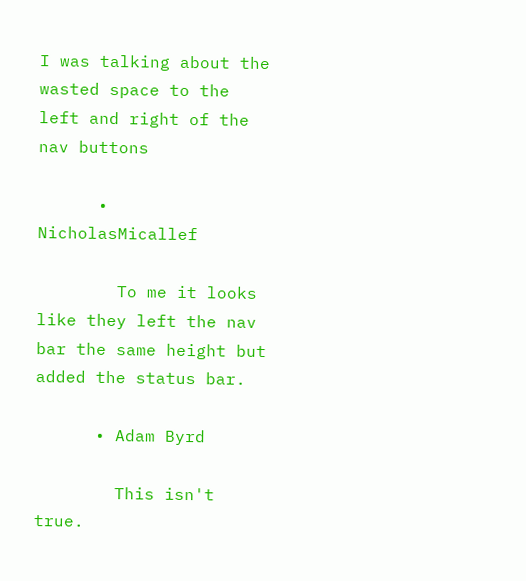I was talking about the wasted space to the left and right of the nav buttons

      • NicholasMicallef

        To me it looks like they left the nav bar the same height but added the status bar.

      • Adam Byrd

        This isn't true.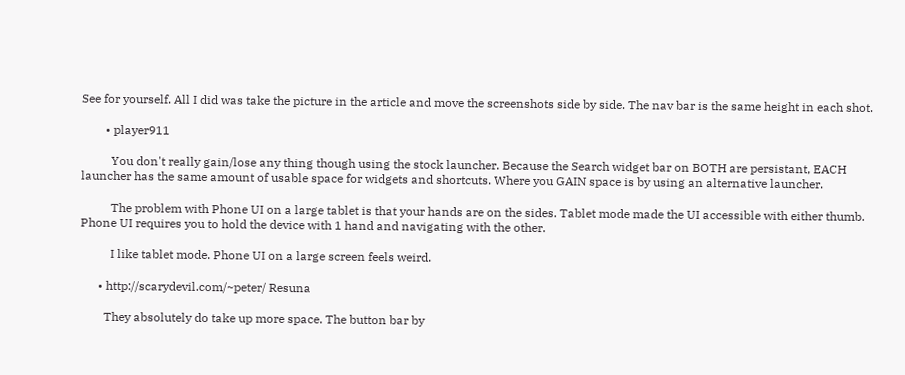See for yourself. All I did was take the picture in the article and move the screenshots side by side. The nav bar is the same height in each shot.

        • player911

          You don't really gain/lose any thing though using the stock launcher. Because the Search widget bar on BOTH are persistant, EACH launcher has the same amount of usable space for widgets and shortcuts. Where you GAIN space is by using an alternative launcher.

          The problem with Phone UI on a large tablet is that your hands are on the sides. Tablet mode made the UI accessible with either thumb. Phone UI requires you to hold the device with 1 hand and navigating with the other.

          I like tablet mode. Phone UI on a large screen feels weird.

      • http://scarydevil.com/~peter/ Resuna

        They absolutely do take up more space. The button bar by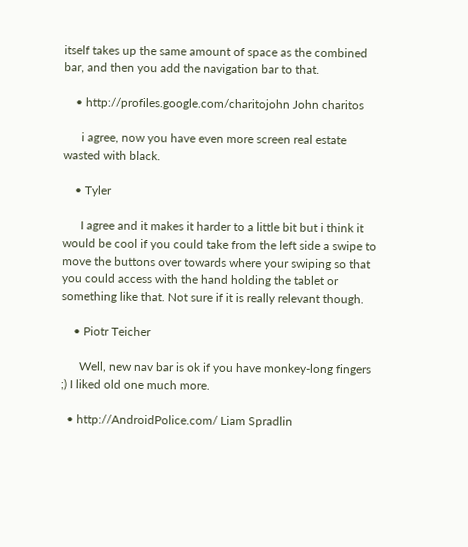itself takes up the same amount of space as the combined bar, and then you add the navigation bar to that.

    • http://profiles.google.com/charitojohn John charitos

      i agree, now you have even more screen real estate wasted with black.

    • Tyler

      I agree and it makes it harder to a little bit but i think it would be cool if you could take from the left side a swipe to move the buttons over towards where your swiping so that you could access with the hand holding the tablet or something like that. Not sure if it is really relevant though.

    • Piotr Teicher

      Well, new nav bar is ok if you have monkey-long fingers ;) I liked old one much more.

  • http://AndroidPolice.com/ Liam Spradlin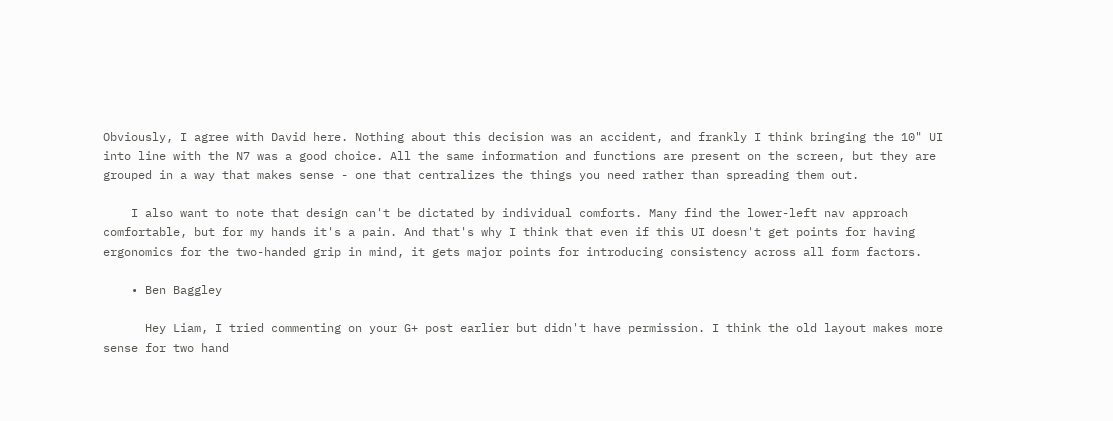Obviously, I agree with David here. Nothing about this decision was an accident, and frankly I think bringing the 10" UI into line with the N7 was a good choice. All the same information and functions are present on the screen, but they are grouped in a way that makes sense - one that centralizes the things you need rather than spreading them out.

    I also want to note that design can't be dictated by individual comforts. Many find the lower-left nav approach comfortable, but for my hands it's a pain. And that's why I think that even if this UI doesn't get points for having ergonomics for the two-handed grip in mind, it gets major points for introducing consistency across all form factors.

    • Ben Baggley

      Hey Liam, I tried commenting on your G+ post earlier but didn't have permission. I think the old layout makes more sense for two hand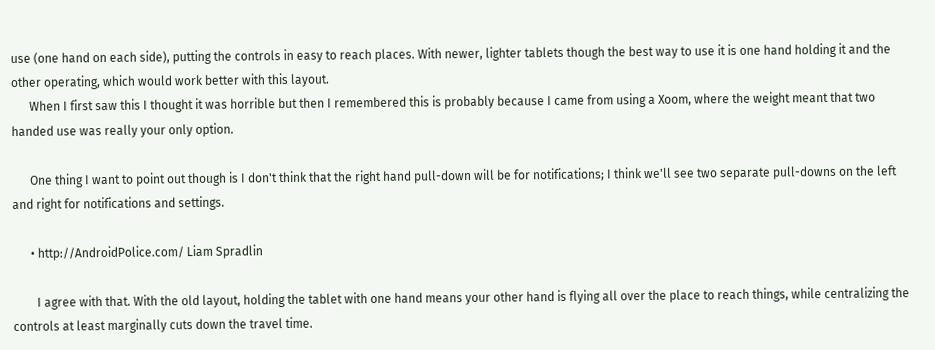use (one hand on each side), putting the controls in easy to reach places. With newer, lighter tablets though the best way to use it is one hand holding it and the other operating, which would work better with this layout.
      When I first saw this I thought it was horrible but then I remembered this is probably because I came from using a Xoom, where the weight meant that two handed use was really your only option.

      One thing I want to point out though is I don't think that the right hand pull-down will be for notifications; I think we'll see two separate pull-downs on the left and right for notifications and settings.

      • http://AndroidPolice.com/ Liam Spradlin

        I agree with that. With the old layout, holding the tablet with one hand means your other hand is flying all over the place to reach things, while centralizing the controls at least marginally cuts down the travel time.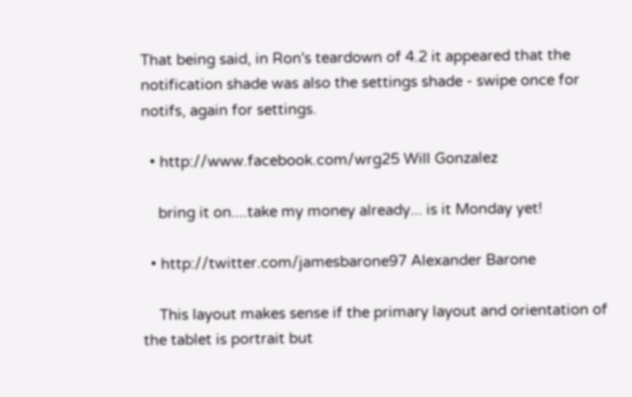That being said, in Ron's teardown of 4.2 it appeared that the notification shade was also the settings shade - swipe once for notifs, again for settings.

  • http://www.facebook.com/wrg25 Will Gonzalez

    bring it on....take my money already... is it Monday yet!

  • http://twitter.com/jamesbarone97 Alexander Barone

    This layout makes sense if the primary layout and orientation of the tablet is portrait but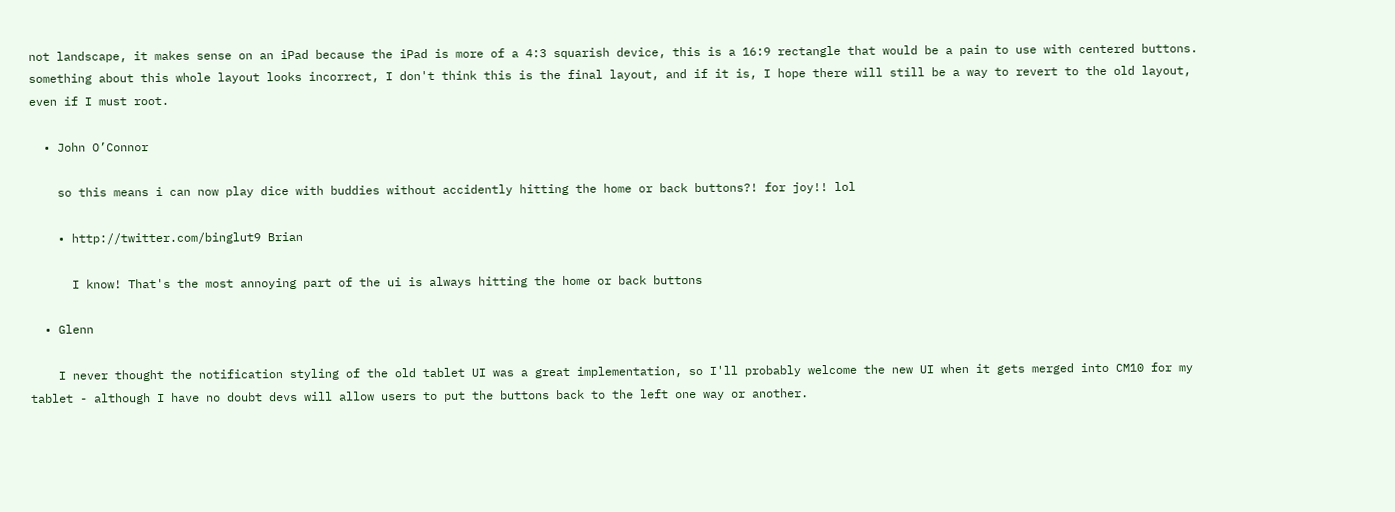not landscape, it makes sense on an iPad because the iPad is more of a 4:3 squarish device, this is a 16:9 rectangle that would be a pain to use with centered buttons. something about this whole layout looks incorrect, I don't think this is the final layout, and if it is, I hope there will still be a way to revert to the old layout, even if I must root.

  • John O’Connor

    so this means i can now play dice with buddies without accidently hitting the home or back buttons?! for joy!! lol

    • http://twitter.com/binglut9 Brian

      I know! That's the most annoying part of the ui is always hitting the home or back buttons

  • Glenn

    I never thought the notification styling of the old tablet UI was a great implementation, so I'll probably welcome the new UI when it gets merged into CM10 for my tablet - although I have no doubt devs will allow users to put the buttons back to the left one way or another.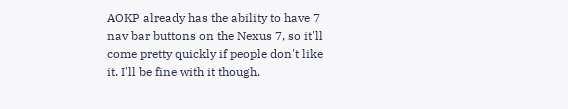AOKP already has the ability to have 7 nav bar buttons on the Nexus 7, so it'll come pretty quickly if people don't like it. I'll be fine with it though.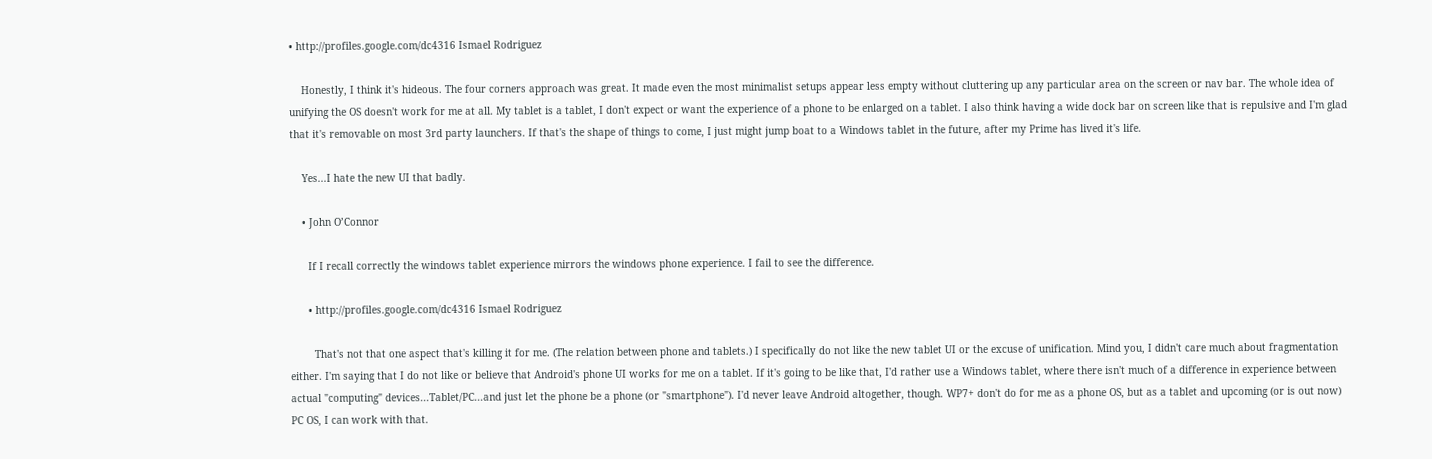• http://profiles.google.com/dc4316 Ismael Rodriguez

    Honestly, I think it's hideous. The four corners approach was great. It made even the most minimalist setups appear less empty without cluttering up any particular area on the screen or nav bar. The whole idea of unifying the OS doesn't work for me at all. My tablet is a tablet, I don't expect or want the experience of a phone to be enlarged on a tablet. I also think having a wide dock bar on screen like that is repulsive and I'm glad that it's removable on most 3rd party launchers. If that's the shape of things to come, I just might jump boat to a Windows tablet in the future, after my Prime has lived it's life.

    Yes...I hate the new UI that badly.

    • John O’Connor

      If I recall correctly the windows tablet experience mirrors the windows phone experience. I fail to see the difference.

      • http://profiles.google.com/dc4316 Ismael Rodriguez

        That's not that one aspect that's killing it for me. (The relation between phone and tablets.) I specifically do not like the new tablet UI or the excuse of unification. Mind you, I didn't care much about fragmentation either. I'm saying that I do not like or believe that Android's phone UI works for me on a tablet. If it's going to be like that, I'd rather use a Windows tablet, where there isn't much of a difference in experience between actual "computing" devices...Tablet/PC...and just let the phone be a phone (or "smartphone"). I'd never leave Android altogether, though. WP7+ don't do for me as a phone OS, but as a tablet and upcoming (or is out now) PC OS, I can work with that.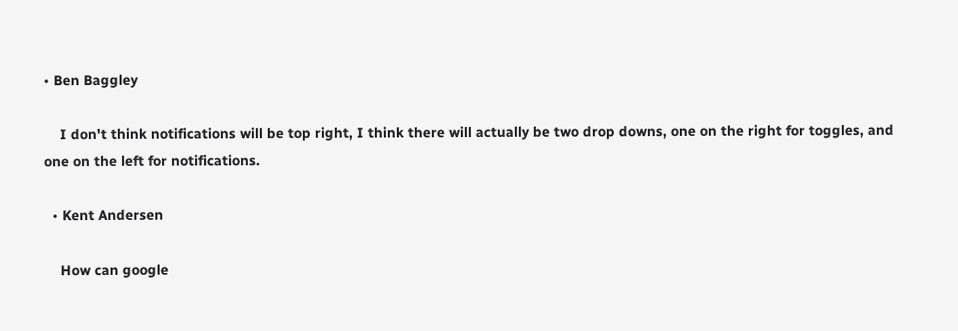• Ben Baggley

    I don't think notifications will be top right, I think there will actually be two drop downs, one on the right for toggles, and one on the left for notifications.

  • Kent Andersen

    How can google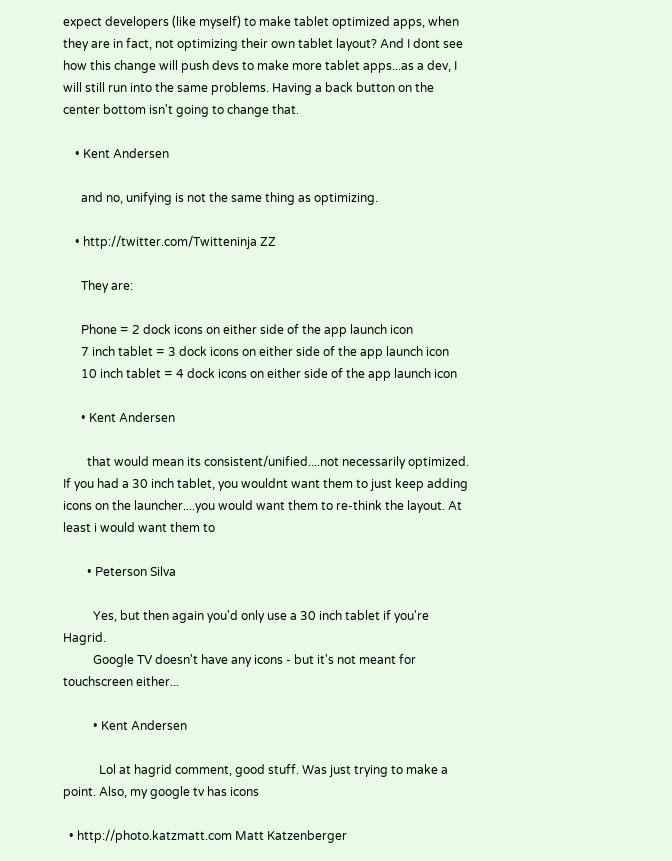expect developers (like myself) to make tablet optimized apps, when they are in fact, not optimizing their own tablet layout? And I dont see how this change will push devs to make more tablet apps...as a dev, I will still run into the same problems. Having a back button on the center bottom isn't going to change that.

    • Kent Andersen

      and no, unifying is not the same thing as optimizing.

    • http://twitter.com/Twitteninja ZZ

      They are:

      Phone = 2 dock icons on either side of the app launch icon
      7 inch tablet = 3 dock icons on either side of the app launch icon
      10 inch tablet = 4 dock icons on either side of the app launch icon

      • Kent Andersen

        that would mean its consistent/unified....not necessarily optimized. If you had a 30 inch tablet, you wouldnt want them to just keep adding icons on the launcher....you would want them to re-think the layout. At least i would want them to

        • Peterson Silva

          Yes, but then again you'd only use a 30 inch tablet if you're Hagrid.
          Google TV doesn't have any icons - but it's not meant for touchscreen either...

          • Kent Andersen

            Lol at hagrid comment, good stuff. Was just trying to make a point. Also, my google tv has icons

  • http://photo.katzmatt.com Matt Katzenberger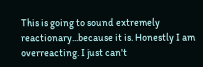This is going to sound extremely reactionary...because it is. Honestly I am overreacting. I just can't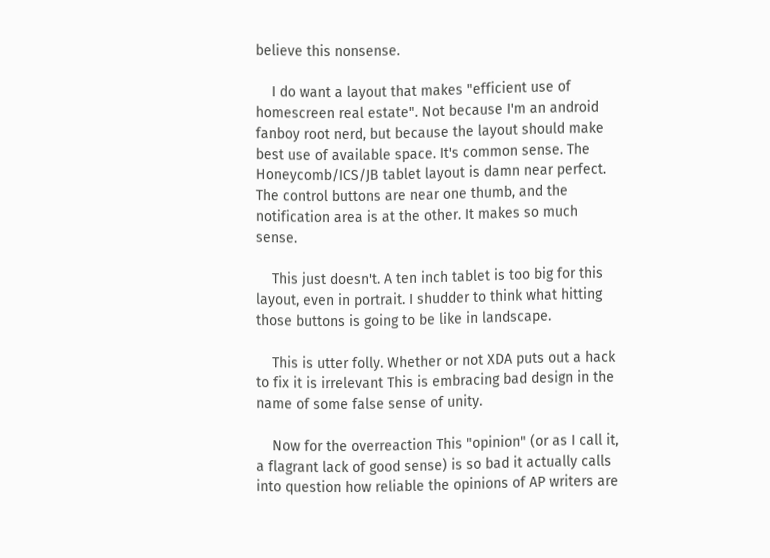believe this nonsense.

    I do want a layout that makes "efficient use of homescreen real estate". Not because I'm an android fanboy root nerd, but because the layout should make best use of available space. It's common sense. The Honeycomb/ICS/JB tablet layout is damn near perfect. The control buttons are near one thumb, and the notification area is at the other. It makes so much sense.

    This just doesn't. A ten inch tablet is too big for this layout, even in portrait. I shudder to think what hitting those buttons is going to be like in landscape.

    This is utter folly. Whether or not XDA puts out a hack to fix it is irrelevant This is embracing bad design in the name of some false sense of unity.

    Now for the overreaction This "opinion" (or as I call it, a flagrant lack of good sense) is so bad it actually calls into question how reliable the opinions of AP writers are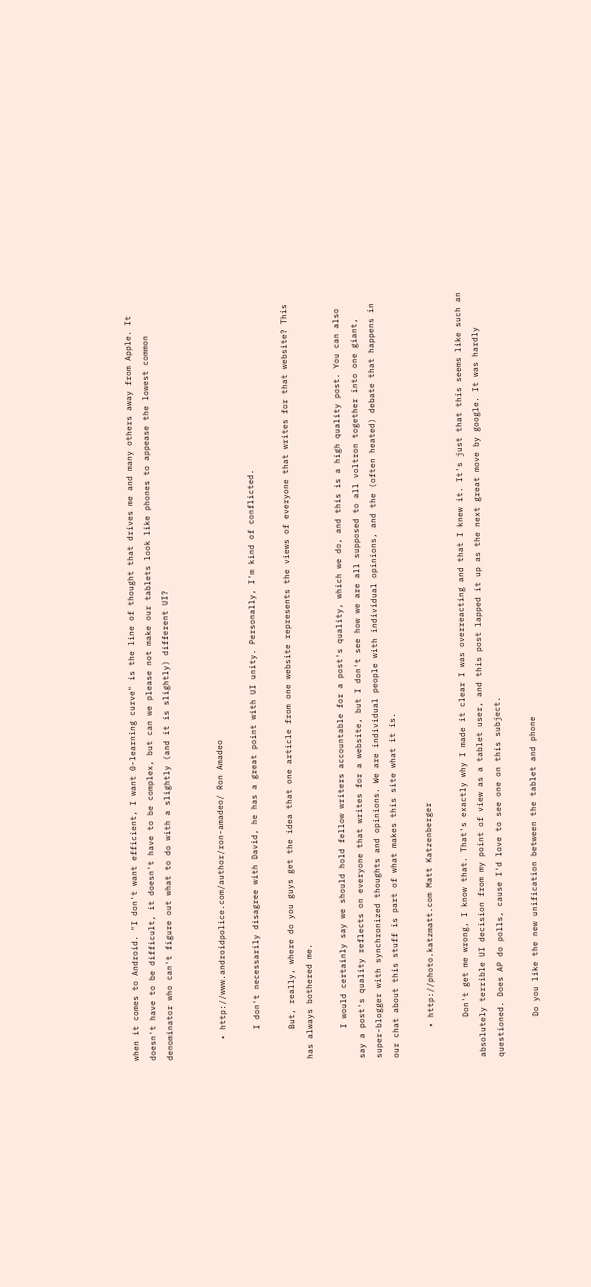when it comes to Android. "I don't want efficient, I want 0-learning curve" is the line of thought that drives me and many others away from Apple. It doesn't have to be difficult, it doesn't have to be complex, but can we please not make our tablets look like phones to appease the lowest common denominator who can't figure out what to do with a slightly (and it is slightly) different UI?


    • http://www.androidpolice.com/author/ron-amadeo/ Ron Amadeo

      I don't necessarily disagree with David, he has a great point with UI unity. Personally, I'm kind of conflicted.

      But, really, where do you guys get the idea that one article from one website represents the views of everyone that writes for that website? This has always bothered me.

      I would certainly say we should hold fellow writers accountable for a post's quality, which we do, and this is a high quality post. You can also say a post's quality reflects on everyone that writes for a website, but I don't see how we are all supposed to all voltron together into one giant, super-blogger with synchronized thoughts and opinions. We are individual people with individual opinions, and the (often heated) debate that happens in our chat about this stuff is part of what makes this site what it is.

      • http://photo.katzmatt.com Matt Katzenberger

        Don't get me wrong, I know that. That's exactly why I made it clear I was overreacting and that I knew it. It's just that this seems like such an absolutely terrible UI decision from my point of view as a tablet user, and this post lapped it up as the next great move by google. It was hardly questioned. Does AP do polls, cause I'd love to see one on this subject.

        Do you like the new unification between the tablet and phone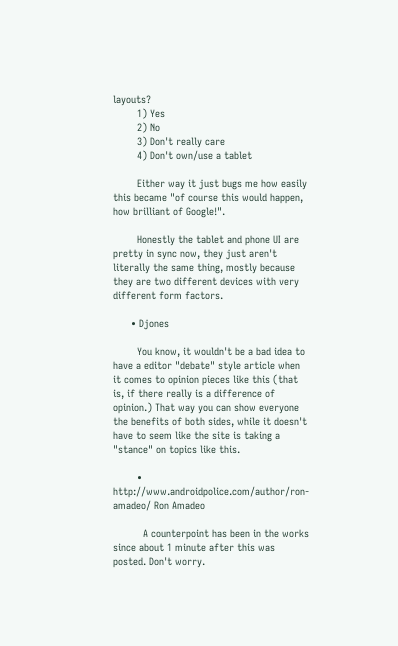layouts?
        1) Yes
        2) No
        3) Don't really care
        4) Don't own/use a tablet

        Either way it just bugs me how easily this became "of course this would happen, how brilliant of Google!".

        Honestly the tablet and phone UI are pretty in sync now, they just aren't literally the same thing, mostly because they are two different devices with very different form factors.

      • Djones

        You know, it wouldn't be a bad idea to have a editor "debate" style article when it comes to opinion pieces like this (that is, if there really is a difference of opinion.) That way you can show everyone the benefits of both sides, while it doesn't have to seem like the site is taking a "stance" on topics like this.

        • http://www.androidpolice.com/author/ron-amadeo/ Ron Amadeo

          A counterpoint has been in the works since about 1 minute after this was posted. Don't worry.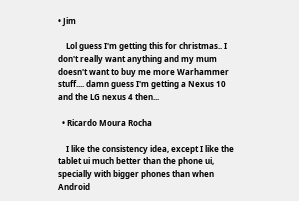• Jim

    Lol guess I'm getting this for christmas.. I don't really want anything and my mum doesn't want to buy me more Warhammer stuff.... damn guess I'm getting a Nexus 10 and the LG nexus 4 then...

  • Ricardo Moura Rocha

    I like the consistency idea, except I like the tablet ui much better than the phone ui, specially with bigger phones than when Android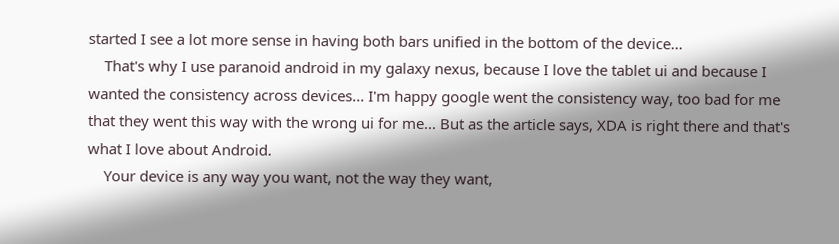started I see a lot more sense in having both bars unified in the bottom of the device...
    That's why I use paranoid android in my galaxy nexus, because I love the tablet ui and because I wanted the consistency across devices... I'm happy google went the consistency way, too bad for me that they went this way with the wrong ui for me... But as the article says, XDA is right there and that's what I love about Android.
    Your device is any way you want, not the way they want,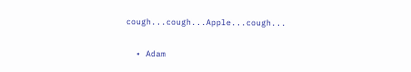cough...cough...Apple...cough...

  • Adam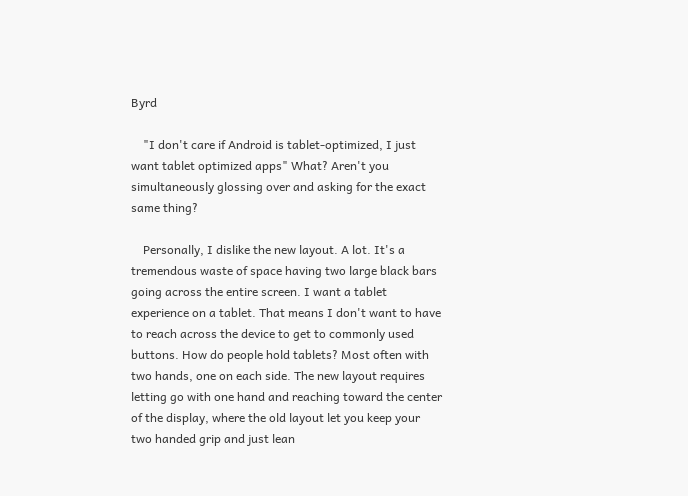Byrd

    "I don't care if Android is tablet-optimized, I just want tablet optimized apps" What? Aren't you simultaneously glossing over and asking for the exact same thing?

    Personally, I dislike the new layout. A lot. It's a tremendous waste of space having two large black bars going across the entire screen. I want a tablet experience on a tablet. That means I don't want to have to reach across the device to get to commonly used buttons. How do people hold tablets? Most often with two hands, one on each side. The new layout requires letting go with one hand and reaching toward the center of the display, where the old layout let you keep your two handed grip and just lean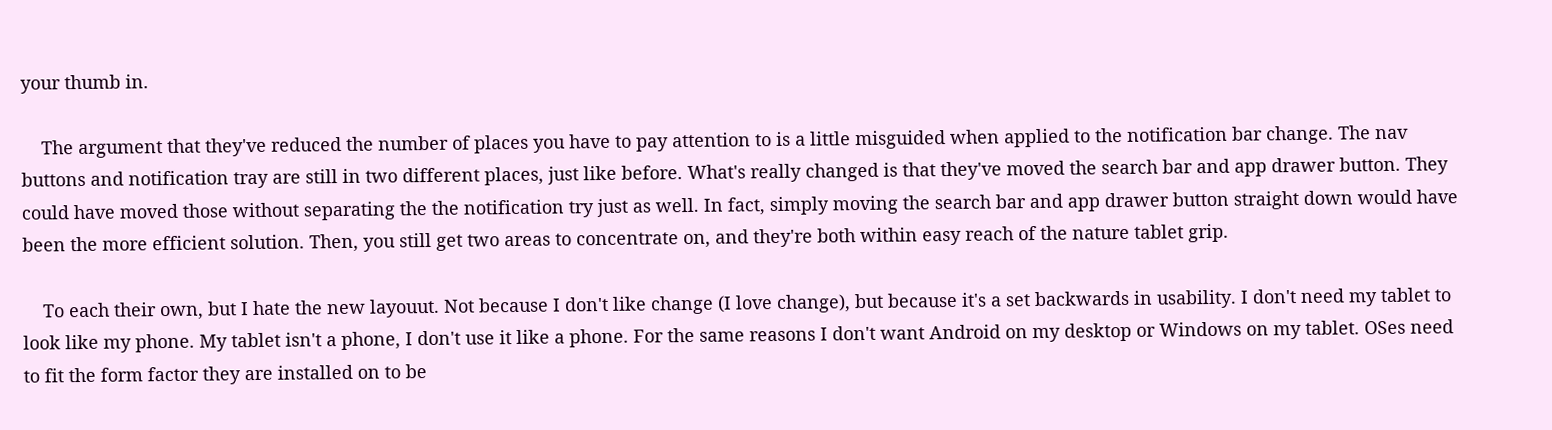your thumb in.

    The argument that they've reduced the number of places you have to pay attention to is a little misguided when applied to the notification bar change. The nav buttons and notification tray are still in two different places, just like before. What's really changed is that they've moved the search bar and app drawer button. They could have moved those without separating the the notification try just as well. In fact, simply moving the search bar and app drawer button straight down would have been the more efficient solution. Then, you still get two areas to concentrate on, and they're both within easy reach of the nature tablet grip.

    To each their own, but I hate the new layouut. Not because I don't like change (I love change), but because it's a set backwards in usability. I don't need my tablet to look like my phone. My tablet isn't a phone, I don't use it like a phone. For the same reasons I don't want Android on my desktop or Windows on my tablet. OSes need to fit the form factor they are installed on to be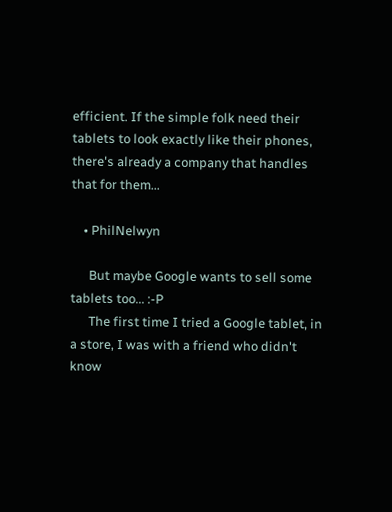efficient. If the simple folk need their tablets to look exactly like their phones, there's already a company that handles that for them...

    • PhilNelwyn

      But maybe Google wants to sell some tablets too... :-P
      The first time I tried a Google tablet, in a store, I was with a friend who didn't know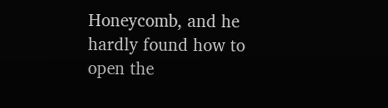Honeycomb, and he hardly found how to open the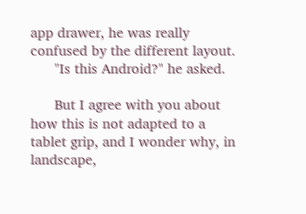app drawer, he was really confused by the different layout.
      "Is this Android?" he asked.

      But I agree with you about how this is not adapted to a tablet grip, and I wonder why, in landscape,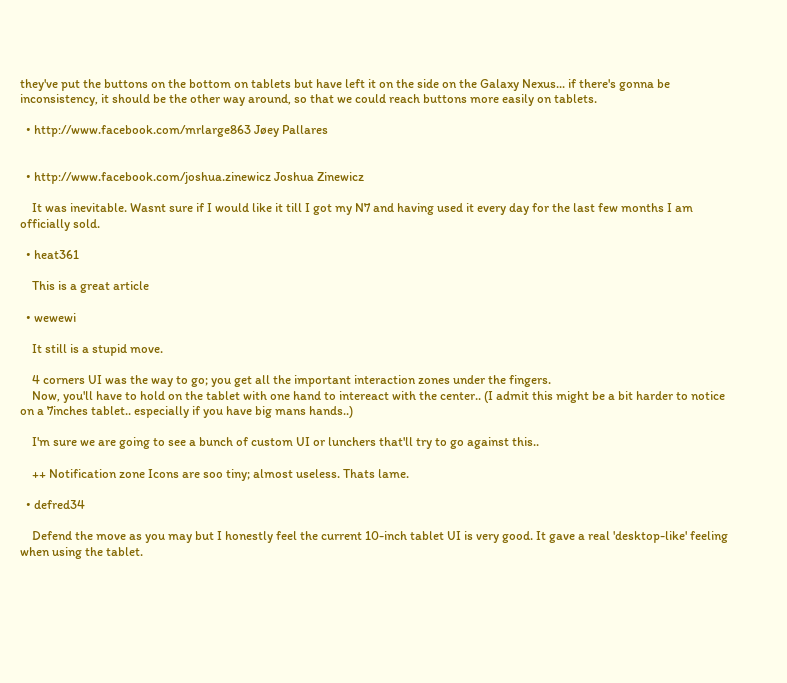they've put the buttons on the bottom on tablets but have left it on the side on the Galaxy Nexus... if there's gonna be inconsistency, it should be the other way around, so that we could reach buttons more easily on tablets.

  • http://www.facebook.com/mrlarge863 Jøey Pallares


  • http://www.facebook.com/joshua.zinewicz Joshua Zinewicz

    It was inevitable. Wasnt sure if I would like it till I got my N7 and having used it every day for the last few months I am officially sold.

  • heat361

    This is a great article

  • wewewi

    It still is a stupid move.

    4 corners UI was the way to go; you get all the important interaction zones under the fingers.
    Now, you'll have to hold on the tablet with one hand to intereact with the center.. (I admit this might be a bit harder to notice on a 7inches tablet.. especially if you have big mans hands..)

    I'm sure we are going to see a bunch of custom UI or lunchers that'll try to go against this..

    ++ Notification zone Icons are soo tiny; almost useless. Thats lame.

  • defred34

    Defend the move as you may but I honestly feel the current 10-inch tablet UI is very good. It gave a real 'desktop-like' feeling when using the tablet.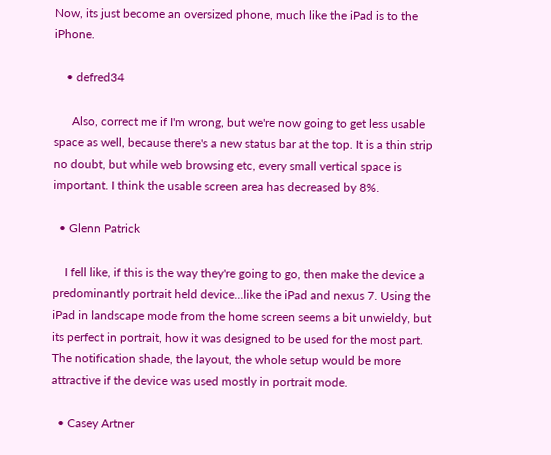Now, its just become an oversized phone, much like the iPad is to the iPhone.

    • defred34

      Also, correct me if I'm wrong, but we're now going to get less usable space as well, because there's a new status bar at the top. It is a thin strip no doubt, but while web browsing etc, every small vertical space is important. I think the usable screen area has decreased by 8%.

  • Glenn Patrick

    I fell like, if this is the way they're going to go, then make the device a predominantly portrait held device...like the iPad and nexus 7. Using the iPad in landscape mode from the home screen seems a bit unwieldy, but its perfect in portrait, how it was designed to be used for the most part. The notification shade, the layout, the whole setup would be more attractive if the device was used mostly in portrait mode.

  • Casey Artner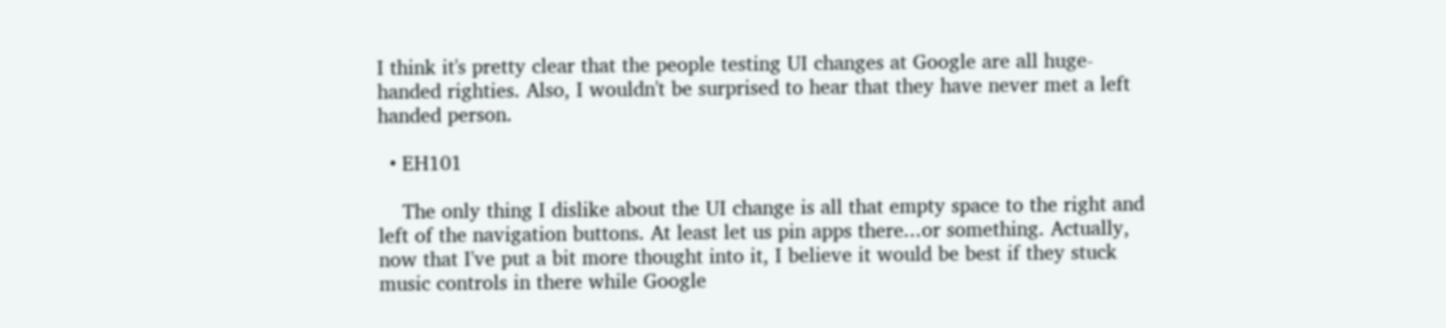I think it's pretty clear that the people testing UI changes at Google are all huge-handed righties. Also, I wouldn't be surprised to hear that they have never met a left handed person.

  • EH101

    The only thing I dislike about the UI change is all that empty space to the right and left of the navigation buttons. At least let us pin apps there...or something. Actually, now that I've put a bit more thought into it, I believe it would be best if they stuck music controls in there while Google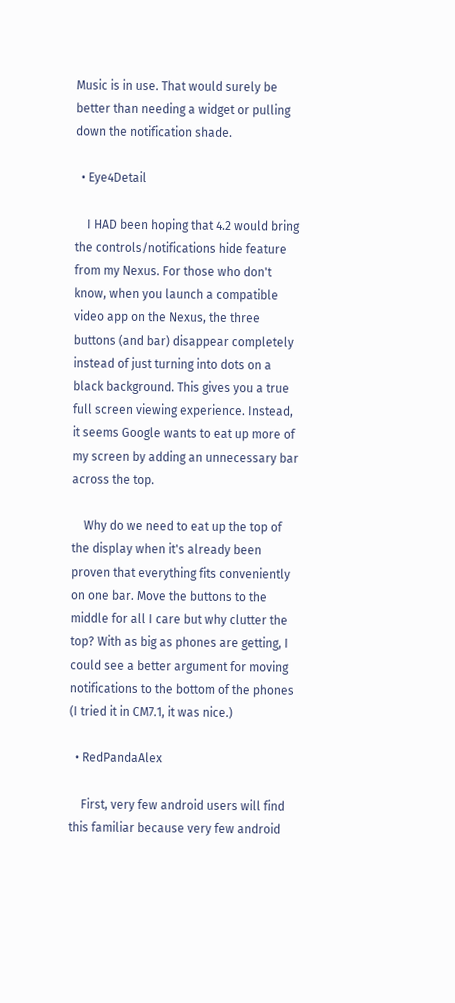Music is in use. That would surely be better than needing a widget or pulling down the notification shade.

  • Eye4Detail

    I HAD been hoping that 4.2 would bring the controls/notifications hide feature from my Nexus. For those who don't know, when you launch a compatible video app on the Nexus, the three buttons (and bar) disappear completely instead of just turning into dots on a black background. This gives you a true full screen viewing experience. Instead, it seems Google wants to eat up more of my screen by adding an unnecessary bar across the top.

    Why do we need to eat up the top of the display when it's already been proven that everything fits conveniently on one bar. Move the buttons to the middle for all I care but why clutter the top? With as big as phones are getting, I could see a better argument for moving notifications to the bottom of the phones (I tried it in CM7.1, it was nice.)

  • RedPandaAlex

    First, very few android users will find this familiar because very few android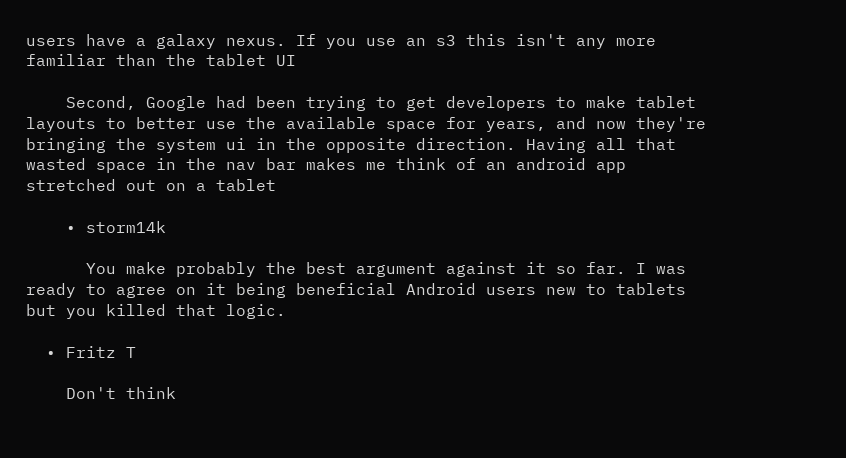users have a galaxy nexus. If you use an s3 this isn't any more familiar than the tablet UI

    Second, Google had been trying to get developers to make tablet layouts to better use the available space for years, and now they're bringing the system ui in the opposite direction. Having all that wasted space in the nav bar makes me think of an android app stretched out on a tablet

    • storm14k

      You make probably the best argument against it so far. I was ready to agree on it being beneficial Android users new to tablets but you killed that logic.

  • Fritz T

    Don't think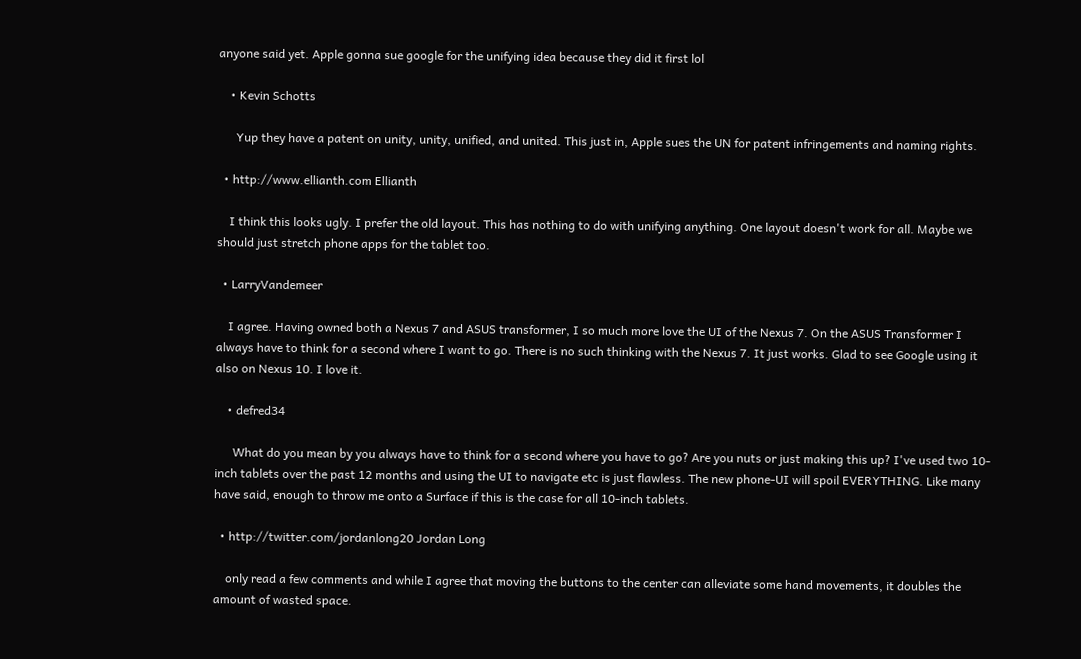anyone said yet. Apple gonna sue google for the unifying idea because they did it first lol

    • Kevin Schotts

      Yup they have a patent on unity, unity, unified, and united. This just in, Apple sues the UN for patent infringements and naming rights.

  • http://www.ellianth.com Ellianth

    I think this looks ugly. I prefer the old layout. This has nothing to do with unifying anything. One layout doesn't work for all. Maybe we should just stretch phone apps for the tablet too.

  • LarryVandemeer

    I agree. Having owned both a Nexus 7 and ASUS transformer, I so much more love the UI of the Nexus 7. On the ASUS Transformer I always have to think for a second where I want to go. There is no such thinking with the Nexus 7. It just works. Glad to see Google using it also on Nexus 10. I love it.

    • defred34

      What do you mean by you always have to think for a second where you have to go? Are you nuts or just making this up? I've used two 10-inch tablets over the past 12 months and using the UI to navigate etc is just flawless. The new phone-UI will spoil EVERYTHING. Like many have said, enough to throw me onto a Surface if this is the case for all 10-inch tablets.

  • http://twitter.com/jordanlong20 Jordan Long

    only read a few comments and while I agree that moving the buttons to the center can alleviate some hand movements, it doubles the amount of wasted space.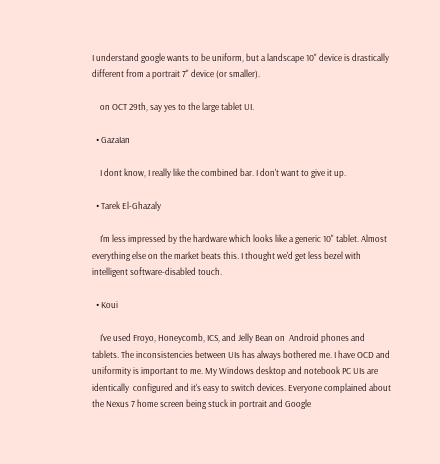I understand google wants to be uniform, but a landscape 10" device is drastically different from a portrait 7" device (or smaller).

    on OCT 29th, say yes to the large tablet UI.

  • GazaIan

    I dont know, I really like the combined bar. I don't want to give it up.

  • Tarek El-Ghazaly

    I'm less impressed by the hardware which looks like a generic 10" tablet. Almost everything else on the market beats this. I thought we'd get less bezel with intelligent software-disabled touch.

  • Koui

    I've used Froyo, Honeycomb, ICS, and Jelly Bean on  Android phones and tablets. The inconsistencies between UIs has always bothered me. I have OCD and uniformity is important to me. My Windows desktop and notebook PC UIs are identically  configured and it's easy to switch devices. Everyone complained about the Nexus 7 home screen being stuck in portrait and Google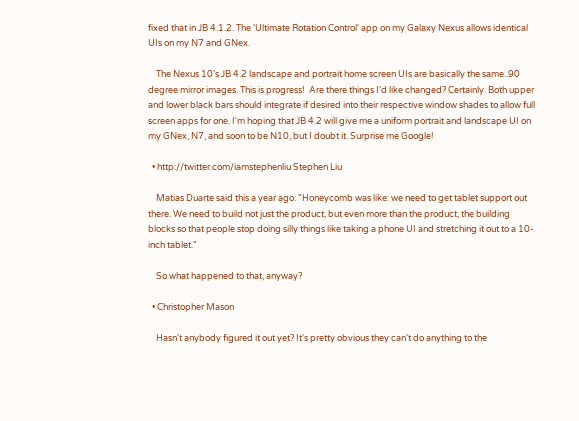fixed that in JB 4.1.2. The 'Ultimate Rotation Control' app on my Galaxy Nexus allows identical UIs on my N7 and GNex.

    The Nexus 10's JB 4.2 landscape and portrait home screen UIs are basically the same..90 degree mirror images. This is progress!  Are there things I'd like changed? Certainly. Both upper and lower black bars should integrate if desired into their respective window shades to allow full screen apps for one. I'm hoping that JB 4.2 will give me a uniform portrait and landscape UI on my GNex, N7, and soon to be N10, but I doubt it. Surprise me Google!

  • http://twitter.com/iamstephenliu Stephen Liu

    Matias Duarte said this a year ago: "Honeycomb was like: we need to get tablet support out there. We need to build not just the product, but even more than the product, the building blocks so that people stop doing silly things like taking a phone UI and stretching it out to a 10-inch tablet."

    So what happened to that, anyway?

  • Christopher Mason

    Hasn't anybody figured it out yet? It's pretty obvious they can't do anything to the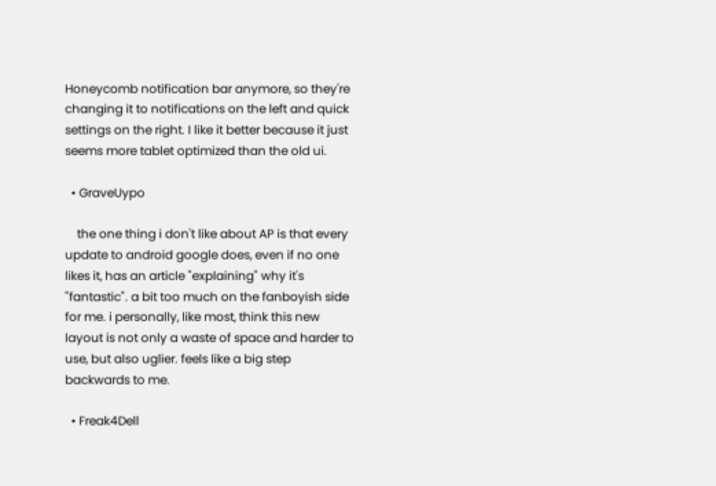Honeycomb notification bar anymore, so they're changing it to notifications on the left and quick settings on the right. I like it better because it just seems more tablet optimized than the old ui.

  • GraveUypo

    the one thing i don't like about AP is that every update to android google does, even if no one likes it, has an article "explaining" why it's "fantastic". a bit too much on the fanboyish side for me. i personally, like most, think this new layout is not only a waste of space and harder to use, but also uglier. feels like a big step backwards to me.

  • Freak4Dell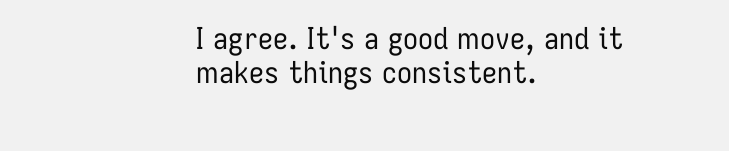I agree. It's a good move, and it makes things consistent.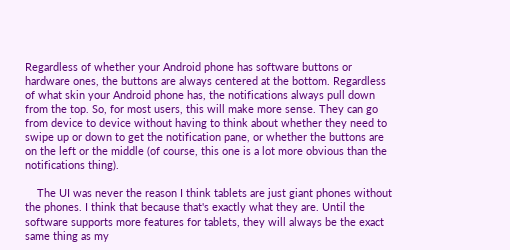Regardless of whether your Android phone has software buttons or hardware ones, the buttons are always centered at the bottom. Regardless of what skin your Android phone has, the notifications always pull down from the top. So, for most users, this will make more sense. They can go from device to device without having to think about whether they need to swipe up or down to get the notification pane, or whether the buttons are on the left or the middle (of course, this one is a lot more obvious than the notifications thing).

    The UI was never the reason I think tablets are just giant phones without the phones. I think that because that's exactly what they are. Until the software supports more features for tablets, they will always be the exact same thing as my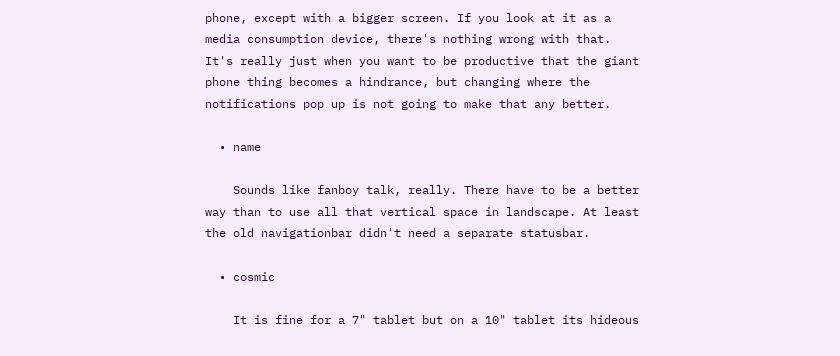phone, except with a bigger screen. If you look at it as a media consumption device, there's nothing wrong with that. It's really just when you want to be productive that the giant phone thing becomes a hindrance, but changing where the notifications pop up is not going to make that any better.

  • name

    Sounds like fanboy talk, really. There have to be a better way than to use all that vertical space in landscape. At least the old navigationbar didn't need a separate statusbar.

  • cosmic

    It is fine for a 7" tablet but on a 10" tablet its hideous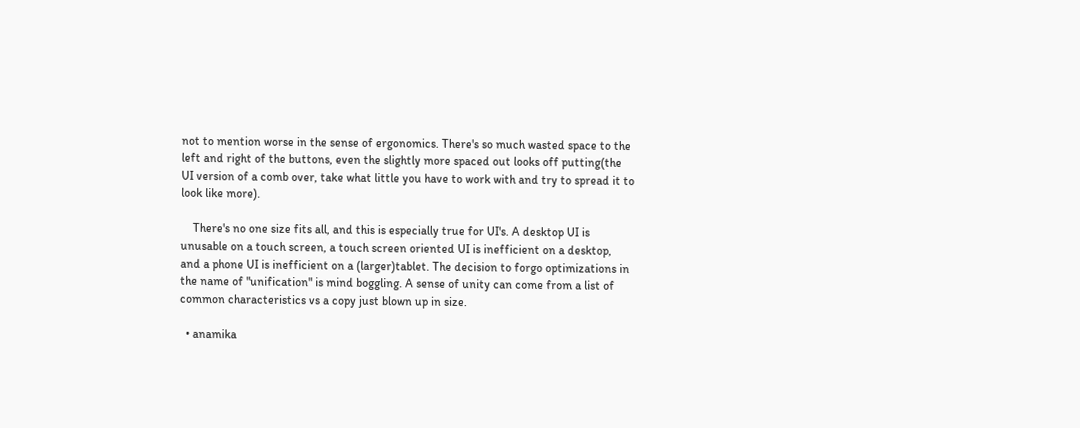not to mention worse in the sense of ergonomics. There's so much wasted space to the left and right of the buttons, even the slightly more spaced out looks off putting(the UI version of a comb over, take what little you have to work with and try to spread it to look like more).

    There's no one size fits all, and this is especially true for UI's. A desktop UI is unusable on a touch screen, a touch screen oriented UI is inefficient on a desktop, and a phone UI is inefficient on a (larger)tablet. The decision to forgo optimizations in the name of "unification" is mind boggling. A sense of unity can come from a list of common characteristics vs a copy just blown up in size.

  • anamika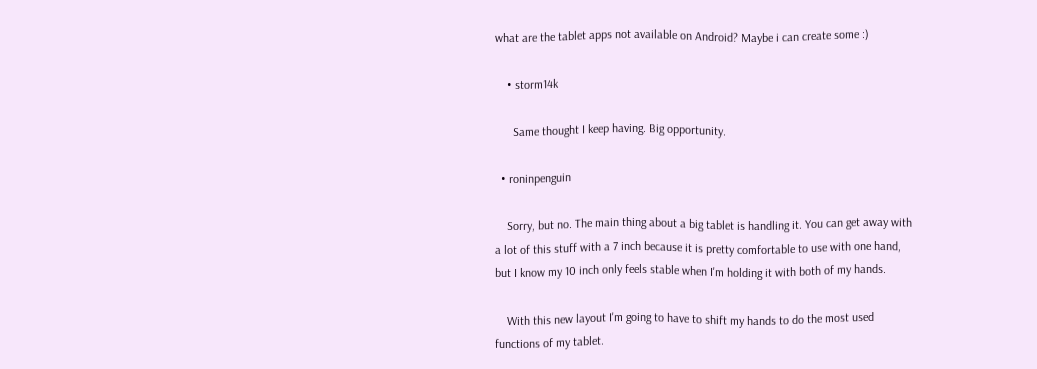what are the tablet apps not available on Android? Maybe i can create some :)

    • storm14k

      Same thought I keep having. Big opportunity.

  • roninpenguin

    Sorry, but no. The main thing about a big tablet is handling it. You can get away with a lot of this stuff with a 7 inch because it is pretty comfortable to use with one hand, but I know my 10 inch only feels stable when I'm holding it with both of my hands.

    With this new layout I'm going to have to shift my hands to do the most used functions of my tablet.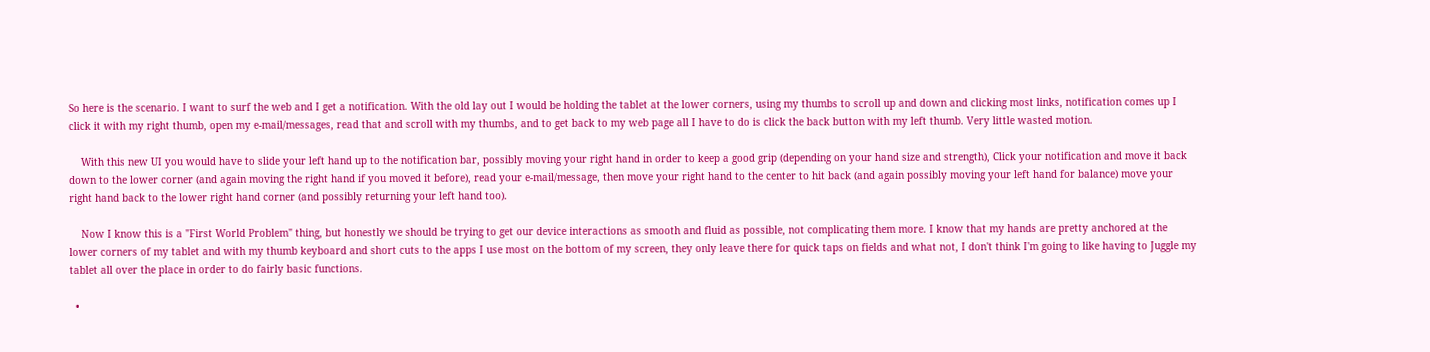So here is the scenario. I want to surf the web and I get a notification. With the old lay out I would be holding the tablet at the lower corners, using my thumbs to scroll up and down and clicking most links, notification comes up I click it with my right thumb, open my e-mail/messages, read that and scroll with my thumbs, and to get back to my web page all I have to do is click the back button with my left thumb. Very little wasted motion.

    With this new UI you would have to slide your left hand up to the notification bar, possibly moving your right hand in order to keep a good grip (depending on your hand size and strength), Click your notification and move it back down to the lower corner (and again moving the right hand if you moved it before), read your e-mail/message, then move your right hand to the center to hit back (and again possibly moving your left hand for balance) move your right hand back to the lower right hand corner (and possibly returning your left hand too).

    Now I know this is a "First World Problem" thing, but honestly we should be trying to get our device interactions as smooth and fluid as possible, not complicating them more. I know that my hands are pretty anchored at the lower corners of my tablet and with my thumb keyboard and short cuts to the apps I use most on the bottom of my screen, they only leave there for quick taps on fields and what not, I don't think I'm going to like having to Juggle my tablet all over the place in order to do fairly basic functions.

  •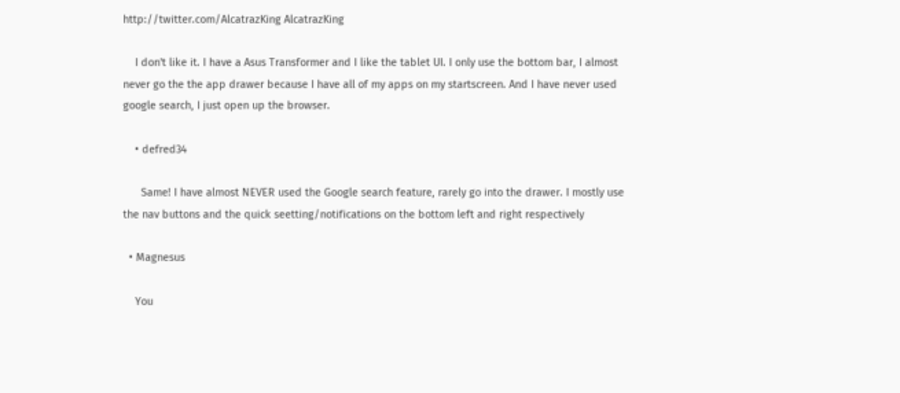http://twitter.com/AlcatrazKing AlcatrazKing

    I don't like it. I have a Asus Transformer and I like the tablet UI. I only use the bottom bar, I almost never go the the app drawer because I have all of my apps on my startscreen. And I have never used google search, I just open up the browser.

    • defred34

      Same! I have almost NEVER used the Google search feature, rarely go into the drawer. I mostly use the nav buttons and the quick seetting/notifications on the bottom left and right respectively

  • Magnesus

    You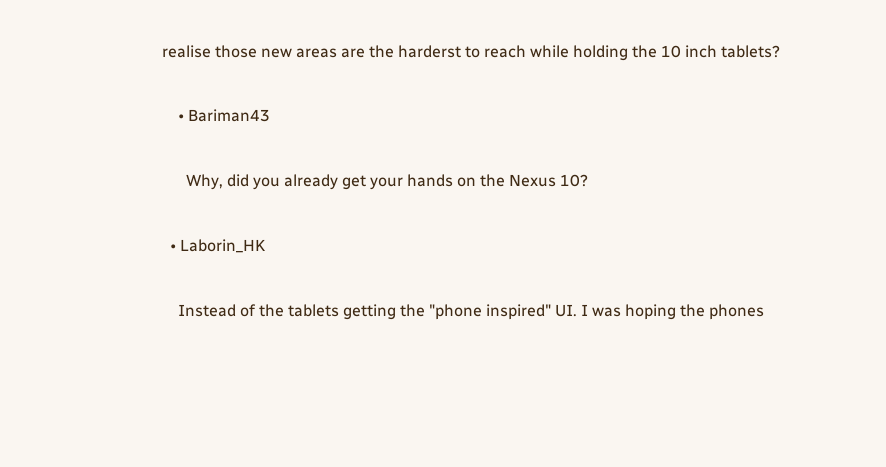realise those new areas are the harderst to reach while holding the 10 inch tablets?

    • Bariman43

      Why, did you already get your hands on the Nexus 10?

  • Laborin_HK

    Instead of the tablets getting the "phone inspired" UI. I was hoping the phones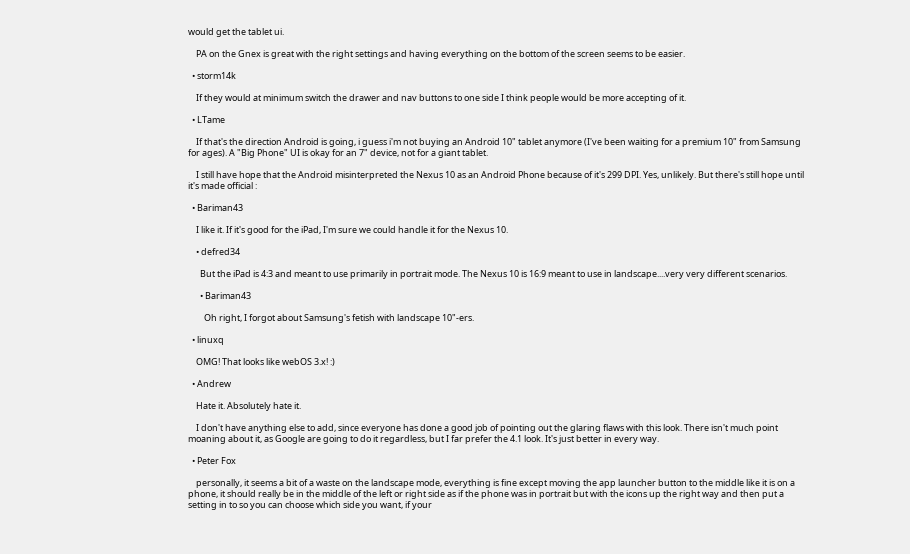would get the tablet ui.

    PA on the Gnex is great with the right settings and having everything on the bottom of the screen seems to be easier.

  • storm14k

    If they would at minimum switch the drawer and nav buttons to one side I think people would be more accepting of it.

  • LTame

    If that's the direction Android is going, i guess i'm not buying an Android 10" tablet anymore (I've been waiting for a premium 10" from Samsung for ages). A "Big Phone" UI is okay for an 7" device, not for a giant tablet.

    I still have hope that the Android misinterpreted the Nexus 10 as an Android Phone because of it's 299 DPI. Yes, unlikely. But there's still hope until it's made official :

  • Bariman43

    I like it. If it's good for the iPad, I'm sure we could handle it for the Nexus 10.

    • defred34

      But the iPad is 4:3 and meant to use primarily in portrait mode. The Nexus 10 is 16:9 meant to use in landscape....very very different scenarios.

      • Bariman43

        Oh right, I forgot about Samsung's fetish with landscape 10"-ers.

  • linuxq

    OMG! That looks like webOS 3.x! :)

  • Andrew

    Hate it. Absolutely hate it.

    I don't have anything else to add, since everyone has done a good job of pointing out the glaring flaws with this look. There isn't much point moaning about it, as Google are going to do it regardless, but I far prefer the 4.1 look. It's just better in every way.

  • Peter Fox

    personally, it seems a bit of a waste on the landscape mode, everything is fine except moving the app launcher button to the middle like it is on a phone, it should really be in the middle of the left or right side as if the phone was in portrait but with the icons up the right way and then put a setting in to so you can choose which side you want, if your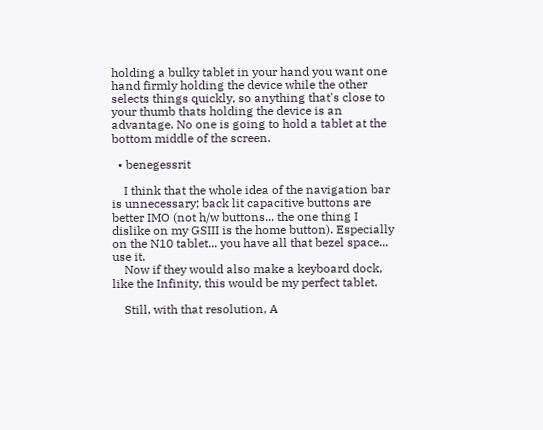holding a bulky tablet in your hand you want one hand firmly holding the device while the other selects things quickly, so anything that's close to your thumb thats holding the device is an advantage. No one is going to hold a tablet at the bottom middle of the screen.

  • benegessrit

    I think that the whole idea of the navigation bar is unnecessary; back lit capacitive buttons are better IMO (not h/w buttons... the one thing I dislike on my GSIII is the home button). Especially on the N10 tablet... you have all that bezel space... use it.
    Now if they would also make a keyboard dock, like the Infinity, this would be my perfect tablet.

    Still, with that resolution, A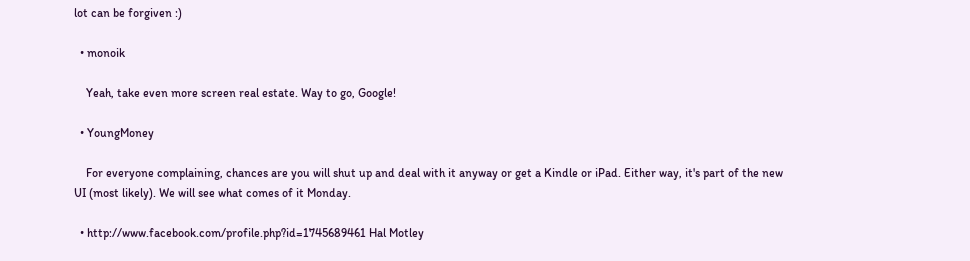lot can be forgiven :)

  • monoik

    Yeah, take even more screen real estate. Way to go, Google!

  • YoungMoney

    For everyone complaining, chances are you will shut up and deal with it anyway or get a Kindle or iPad. Either way, it's part of the new UI (most likely). We will see what comes of it Monday.

  • http://www.facebook.com/profile.php?id=1745689461 Hal Motley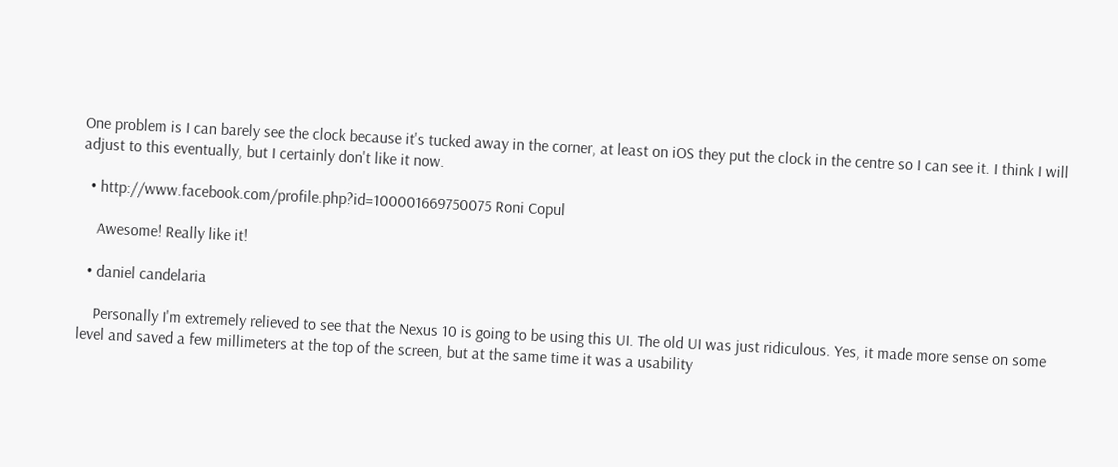One problem is I can barely see the clock because it's tucked away in the corner, at least on iOS they put the clock in the centre so I can see it. I think I will adjust to this eventually, but I certainly don't like it now.

  • http://www.facebook.com/profile.php?id=100001669750075 Roni Copul

    Awesome! Really like it!

  • daniel candelaria

    Personally I'm extremely relieved to see that the Nexus 10 is going to be using this UI. The old UI was just ridiculous. Yes, it made more sense on some level and saved a few millimeters at the top of the screen, but at the same time it was a usability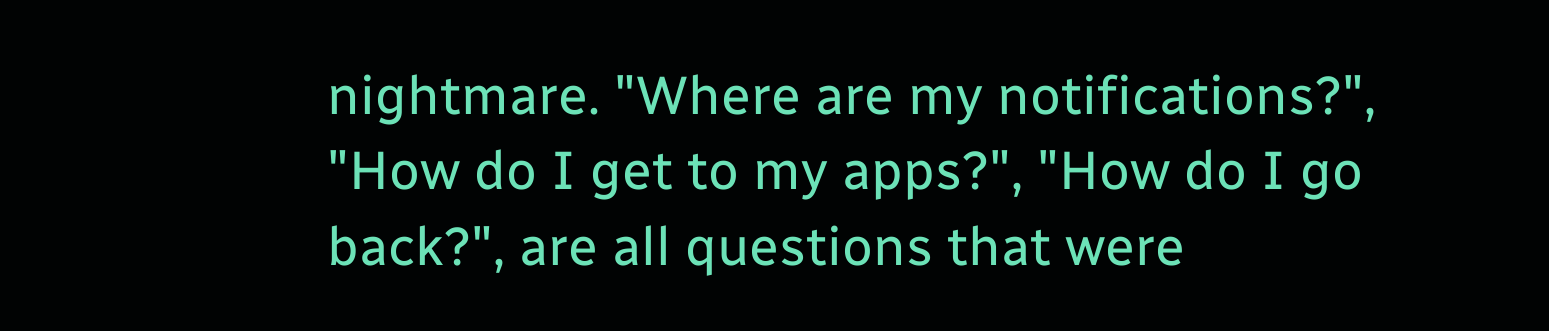nightmare. "Where are my notifications?", "How do I get to my apps?", "How do I go back?", are all questions that were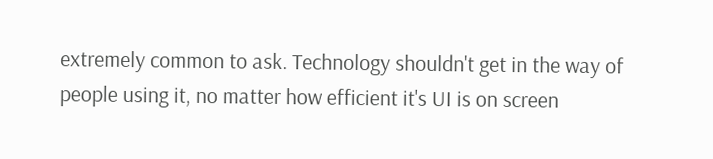extremely common to ask. Technology shouldn't get in the way of people using it, no matter how efficient it's UI is on screen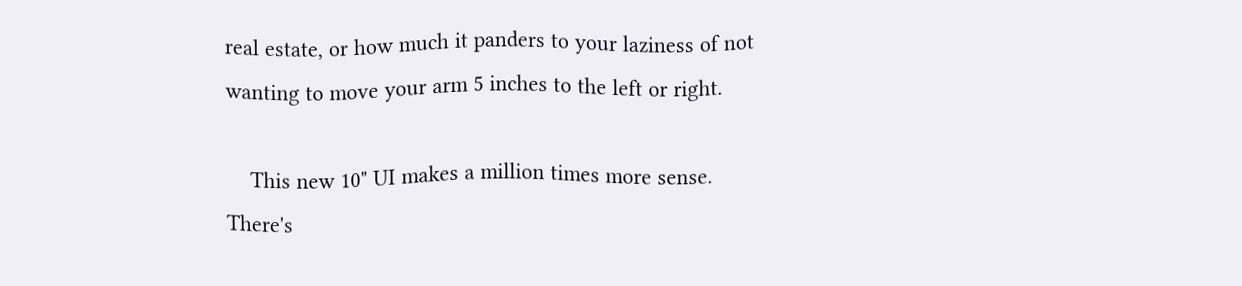real estate, or how much it panders to your laziness of not wanting to move your arm 5 inches to the left or right.

    This new 10" UI makes a million times more sense. There's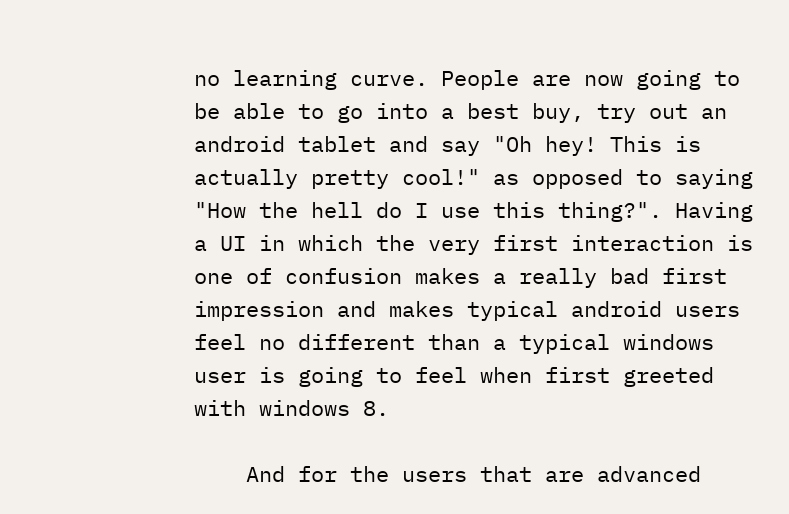no learning curve. People are now going to be able to go into a best buy, try out an android tablet and say "Oh hey! This is actually pretty cool!" as opposed to saying "How the hell do I use this thing?". Having a UI in which the very first interaction is one of confusion makes a really bad first impression and makes typical android users feel no different than a typical windows user is going to feel when first greeted with windows 8.

    And for the users that are advanced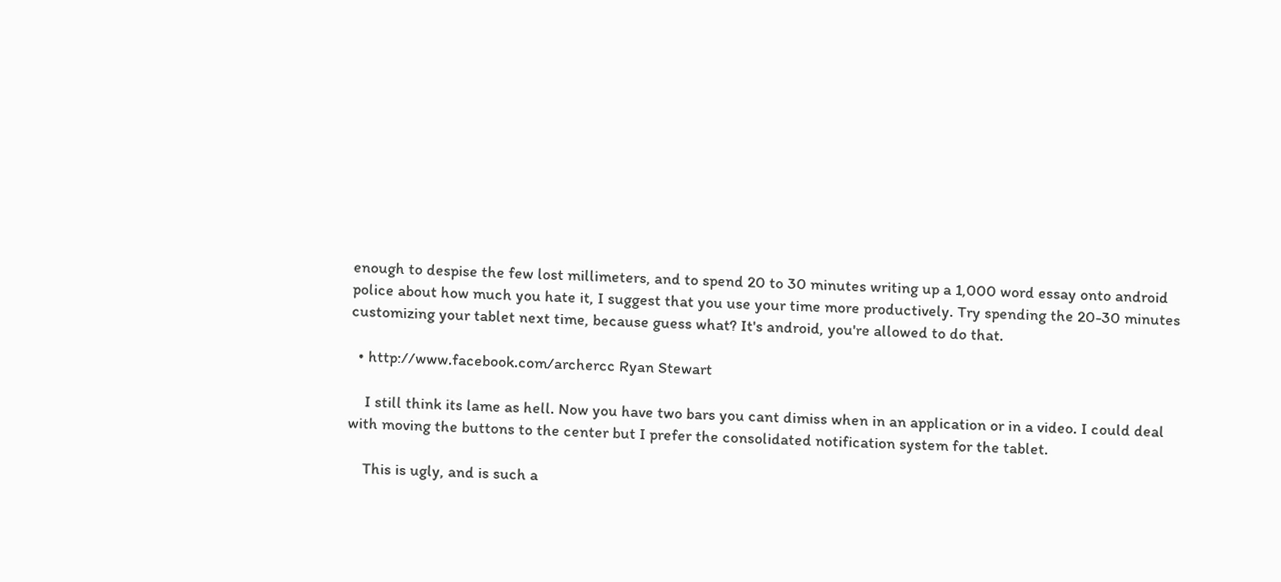enough to despise the few lost millimeters, and to spend 20 to 30 minutes writing up a 1,000 word essay onto android police about how much you hate it, I suggest that you use your time more productively. Try spending the 20-30 minutes customizing your tablet next time, because guess what? It's android, you're allowed to do that.

  • http://www.facebook.com/archercc Ryan Stewart

    I still think its lame as hell. Now you have two bars you cant dimiss when in an application or in a video. I could deal with moving the buttons to the center but I prefer the consolidated notification system for the tablet.

    This is ugly, and is such a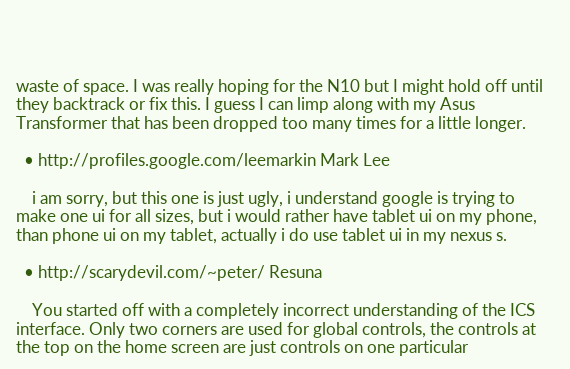waste of space. I was really hoping for the N10 but I might hold off until they backtrack or fix this. I guess I can limp along with my Asus Transformer that has been dropped too many times for a little longer.

  • http://profiles.google.com/leemarkin Mark Lee

    i am sorry, but this one is just ugly, i understand google is trying to make one ui for all sizes, but i would rather have tablet ui on my phone, than phone ui on my tablet, actually i do use tablet ui in my nexus s.

  • http://scarydevil.com/~peter/ Resuna

    You started off with a completely incorrect understanding of the ICS interface. Only two corners are used for global controls, the controls at the top on the home screen are just controls on one particular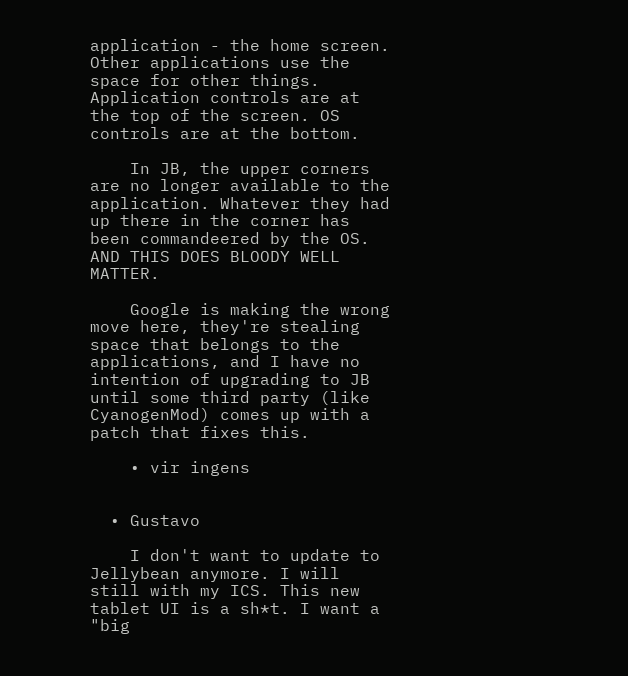application - the home screen. Other applications use the space for other things. Application controls are at the top of the screen. OS controls are at the bottom.

    In JB, the upper corners are no longer available to the application. Whatever they had up there in the corner has been commandeered by the OS. AND THIS DOES BLOODY WELL MATTER.

    Google is making the wrong move here, they're stealing space that belongs to the applications, and I have no intention of upgrading to JB until some third party (like CyanogenMod) comes up with a patch that fixes this.

    • vir ingens


  • Gustavo

    I don't want to update to Jellybean anymore. I will still with my ICS. This new tablet UI is a sh*t. I want a "big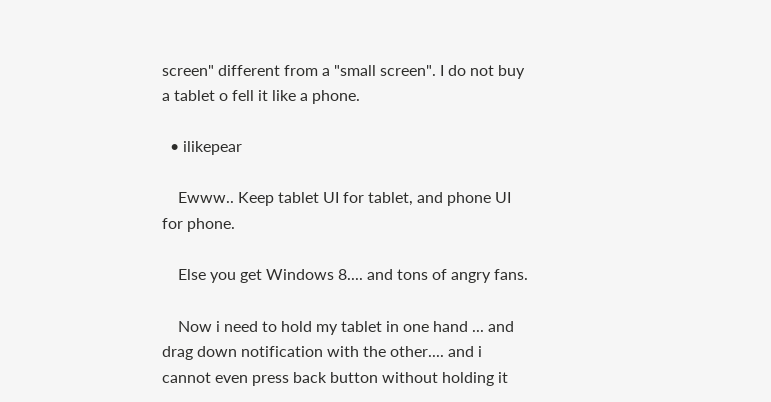screen" different from a "small screen". I do not buy a tablet o fell it like a phone.

  • ilikepear

    Ewww.. Keep tablet UI for tablet, and phone UI for phone.

    Else you get Windows 8.... and tons of angry fans.

    Now i need to hold my tablet in one hand ... and drag down notification with the other.... and i cannot even press back button without holding it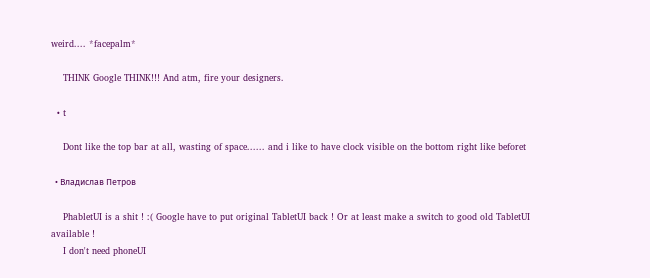weird.... *facepalm*

    THINK Google THINK!!! And atm, fire your designers.

  • t

    Dont like the top bar at all, wasting of space...... and i like to have clock visible on the bottom right like beforet

  • Владислав Петров

    PhabletUI is a shit ! :( Google have to put original TabletUI back ! Or at least make a switch to good old TabletUI available !
    I don't need phoneUI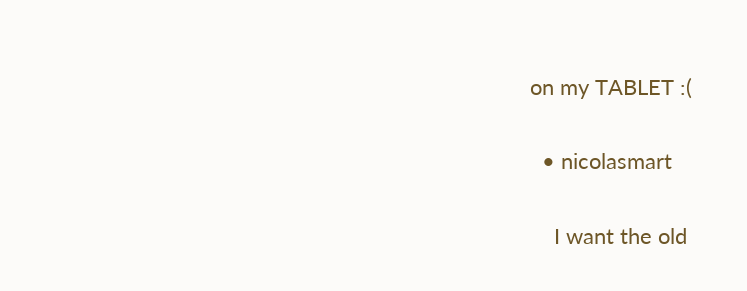on my TABLET :(

  • nicolasmart

    I want the old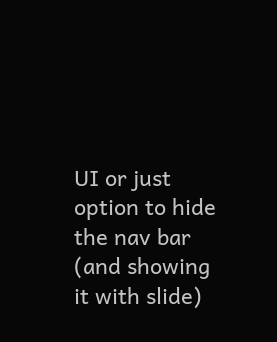UI or just option to hide the nav bar (and showing it with slide)